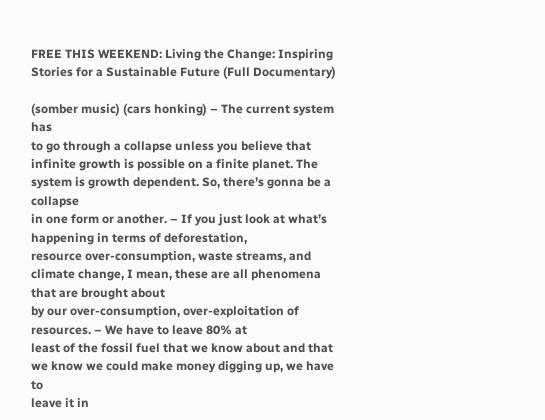FREE THIS WEEKEND: Living the Change: Inspiring Stories for a Sustainable Future (Full Documentary)

(somber music) (cars honking) – The current system has
to go through a collapse unless you believe that
infinite growth is possible on a finite planet. The system is growth dependent. So, there’s gonna be a collapse
in one form or another. – If you just look at what’s happening in terms of deforestation,
resource over-consumption, waste streams, and climate change, I mean, these are all phenomena that are brought about
by our over-consumption, over-exploitation of resources. – We have to leave 80% at
least of the fossil fuel that we know about and that
we know we could make money digging up, we have to
leave it in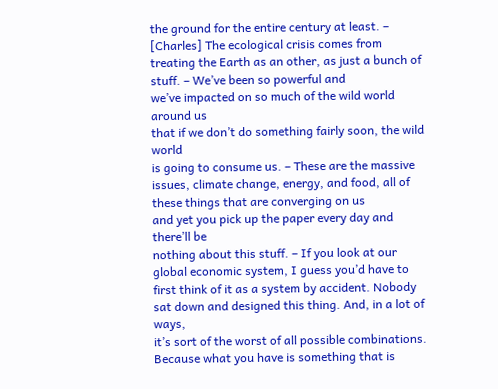the ground for the entire century at least. – [Charles] The ecological crisis comes from treating the Earth as an other, as just a bunch of stuff. – We’ve been so powerful and
we’ve impacted on so much of the wild world around us
that if we don’t do something fairly soon, the wild world
is going to consume us. – These are the massive
issues, climate change, energy, and food, all of these things that are converging on us
and yet you pick up the paper every day and there’ll be
nothing about this stuff. – If you look at our
global economic system, I guess you’d have to first think of it as a system by accident. Nobody sat down and designed this thing. And, in a lot of ways,
it’s sort of the worst of all possible combinations. Because what you have is something that is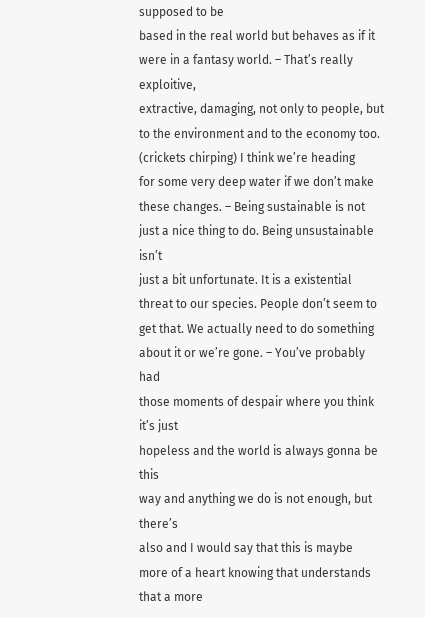supposed to be
based in the real world but behaves as if it
were in a fantasy world. – That’s really exploitive,
extractive, damaging, not only to people, but to the environment and to the economy too. (crickets chirping) I think we’re heading
for some very deep water if we don’t make these changes. – Being sustainable is not
just a nice thing to do. Being unsustainable isn’t
just a bit unfortunate. It is a existential threat to our species. People don’t seem to get that. We actually need to do something
about it or we’re gone. – You’ve probably had
those moments of despair where you think it’s just
hopeless and the world is always gonna be this
way and anything we do is not enough, but there’s
also and I would say that this is maybe more of a heart knowing that understands that a more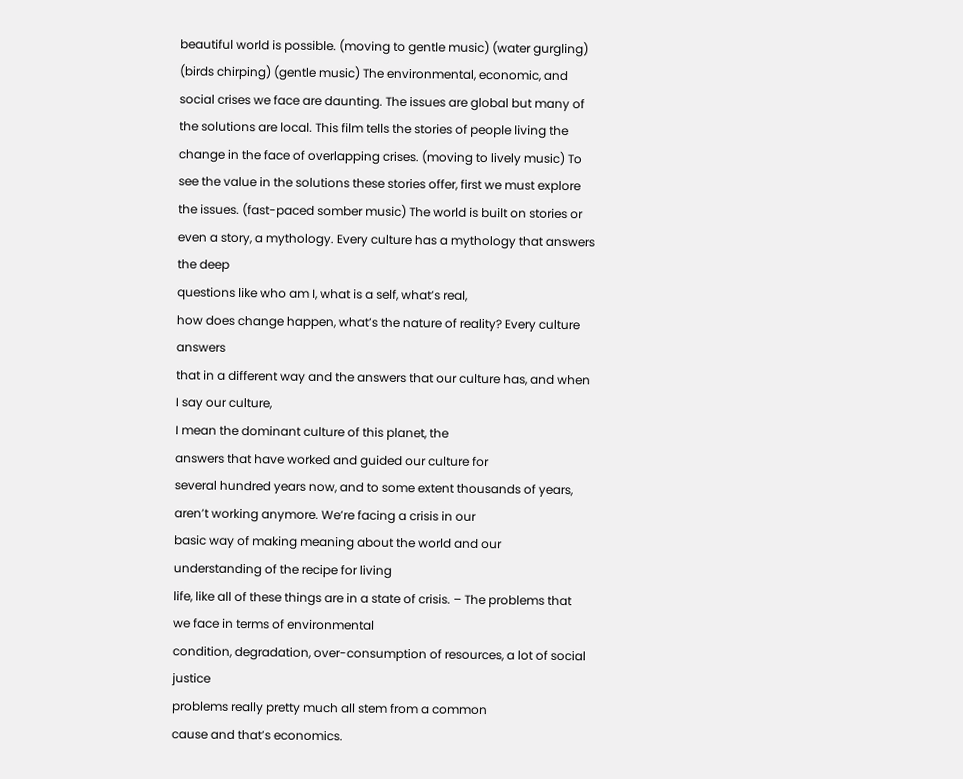beautiful world is possible. (moving to gentle music) (water gurgling) (birds chirping) (gentle music) The environmental, economic, and social crises we face are daunting. The issues are global but many of the solutions are local. This film tells the stories of people living the change in the face of overlapping crises. (moving to lively music) To see the value in the solutions these stories offer, first we must explore the issues. (fast-paced somber music) The world is built on stories or even a story, a mythology. Every culture has a mythology that answers the deep
questions like who am I, what is a self, what’s real,
how does change happen, what’s the nature of reality? Every culture answers
that in a different way and the answers that our culture has, and when I say our culture,
I mean the dominant culture of this planet, the
answers that have worked and guided our culture for
several hundred years now, and to some extent thousands of years, aren’t working anymore. We’re facing a crisis in our
basic way of making meaning about the world and our understanding of the recipe for living
life, like all of these things are in a state of crisis. – The problems that we face in terms of environmental
condition, degradation, over-consumption of resources, a lot of social justice
problems really pretty much all stem from a common
cause and that’s economics.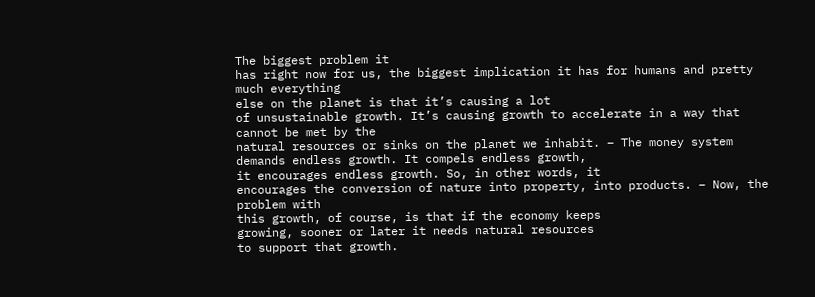The biggest problem it
has right now for us, the biggest implication it has for humans and pretty much everything
else on the planet is that it’s causing a lot
of unsustainable growth. It’s causing growth to accelerate in a way that cannot be met by the
natural resources or sinks on the planet we inhabit. – The money system demands endless growth. It compels endless growth,
it encourages endless growth. So, in other words, it
encourages the conversion of nature into property, into products. – Now, the problem with
this growth, of course, is that if the economy keeps
growing, sooner or later it needs natural resources
to support that growth.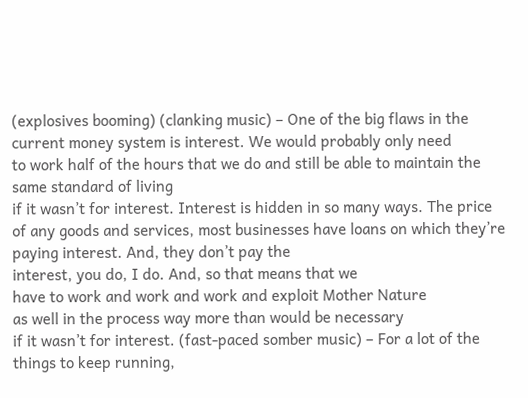(explosives booming) (clanking music) – One of the big flaws in the current money system is interest. We would probably only need
to work half of the hours that we do and still be able to maintain the same standard of living
if it wasn’t for interest. Interest is hidden in so many ways. The price of any goods and services, most businesses have loans on which they’re paying interest. And, they don’t pay the
interest, you do, I do. And, so that means that we
have to work and work and work and exploit Mother Nature
as well in the process way more than would be necessary
if it wasn’t for interest. (fast-paced somber music) – For a lot of the things to keep running,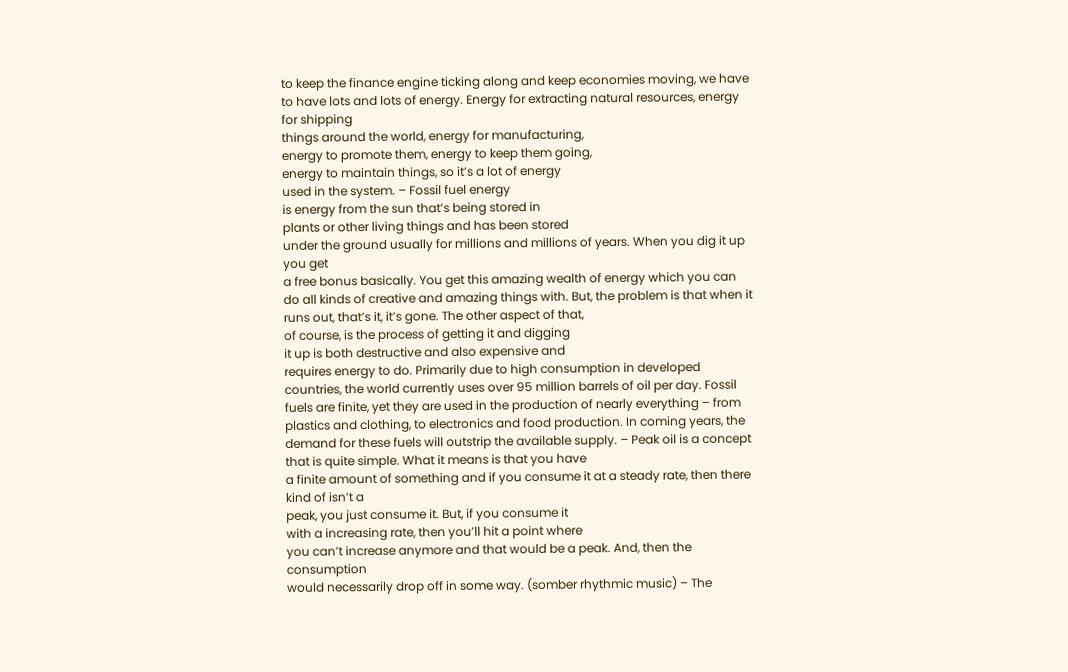to keep the finance engine ticking along and keep economies moving, we have to have lots and lots of energy. Energy for extracting natural resources, energy for shipping
things around the world, energy for manufacturing,
energy to promote them, energy to keep them going,
energy to maintain things, so it’s a lot of energy
used in the system. – Fossil fuel energy
is energy from the sun that’s being stored in
plants or other living things and has been stored
under the ground usually for millions and millions of years. When you dig it up you get
a free bonus basically. You get this amazing wealth of energy which you can do all kinds of creative and amazing things with. But, the problem is that when it runs out, that’s it, it’s gone. The other aspect of that,
of course, is the process of getting it and digging
it up is both destructive and also expensive and
requires energy to do. Primarily due to high consumption in developed countries, the world currently uses over 95 million barrels of oil per day. Fossil fuels are finite, yet they are used in the production of nearly everything – from plastics and clothing, to electronics and food production. In coming years, the demand for these fuels will outstrip the available supply. – Peak oil is a concept
that is quite simple. What it means is that you have
a finite amount of something and if you consume it at a steady rate, then there kind of isn’t a
peak, you just consume it. But, if you consume it
with a increasing rate, then you’ll hit a point where
you can’t increase anymore and that would be a peak. And, then the consumption
would necessarily drop off in some way. (somber rhythmic music) – The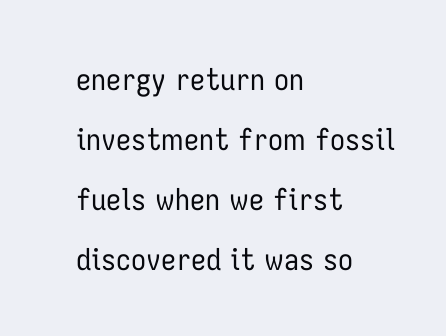energy return on
investment from fossil fuels when we first discovered it was so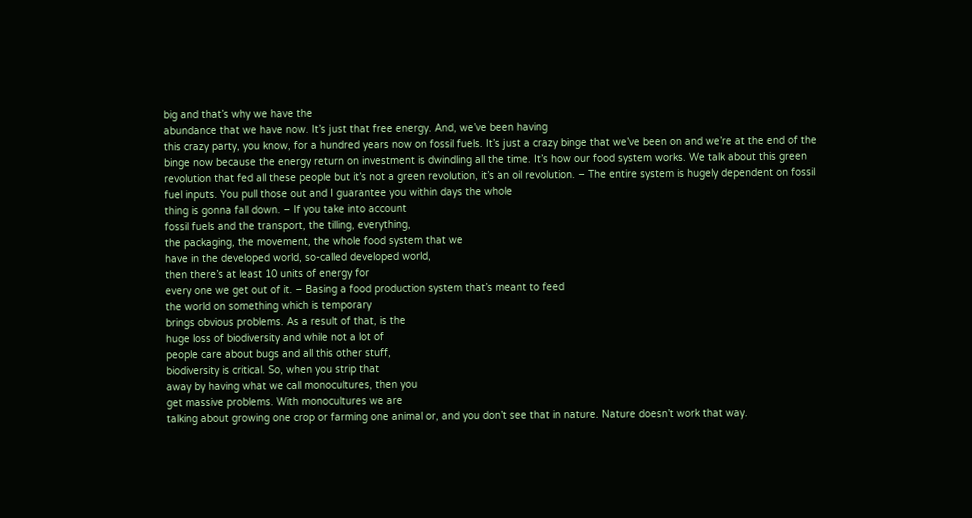big and that’s why we have the
abundance that we have now. It’s just that free energy. And, we’ve been having
this crazy party, you know, for a hundred years now on fossil fuels. It’s just a crazy binge that we’ve been on and we’re at the end of the binge now because the energy return on investment is dwindling all the time. It’s how our food system works. We talk about this green revolution that fed all these people but it’s not a green revolution, it’s an oil revolution. – The entire system is hugely dependent on fossil fuel inputs. You pull those out and I guarantee you within days the whole
thing is gonna fall down. – If you take into account
fossil fuels and the transport, the tilling, everything,
the packaging, the movement, the whole food system that we
have in the developed world, so-called developed world,
then there’s at least 10 units of energy for
every one we get out of it. – Basing a food production system that’s meant to feed
the world on something which is temporary
brings obvious problems. As a result of that, is the
huge loss of biodiversity and while not a lot of
people care about bugs and all this other stuff,
biodiversity is critical. So, when you strip that
away by having what we call monocultures, then you
get massive problems. With monocultures we are
talking about growing one crop or farming one animal or, and you don’t see that in nature. Nature doesn’t work that way.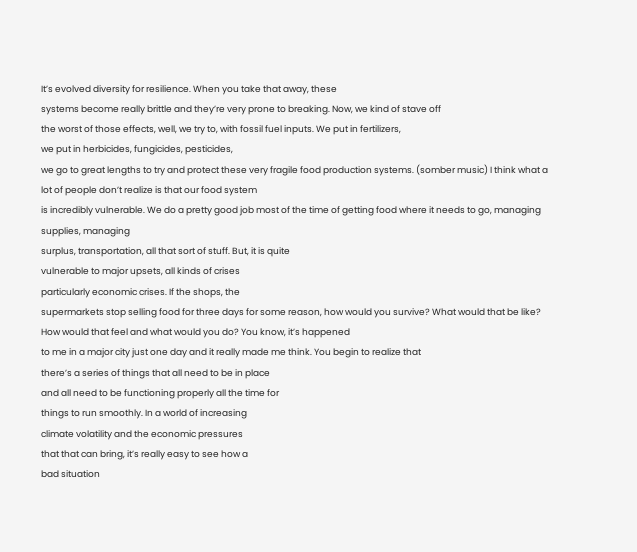It’s evolved diversity for resilience. When you take that away, these
systems become really brittle and they’re very prone to breaking. Now, we kind of stave off
the worst of those effects, well, we try to, with fossil fuel inputs. We put in fertilizers,
we put in herbicides, fungicides, pesticides,
we go to great lengths to try and protect these very fragile food production systems. (somber music) I think what a lot of people don’t realize is that our food system
is incredibly vulnerable. We do a pretty good job most of the time of getting food where it needs to go, managing supplies, managing
surplus, transportation, all that sort of stuff. But, it is quite
vulnerable to major upsets, all kinds of crises
particularly economic crises. If the shops, the
supermarkets stop selling food for three days for some reason, how would you survive? What would that be like? How would that feel and what would you do? You know, it’s happened
to me in a major city just one day and it really made me think. You begin to realize that
there’s a series of things that all need to be in place
and all need to be functioning properly all the time for
things to run smoothly. In a world of increasing
climate volatility and the economic pressures
that that can bring, it’s really easy to see how a
bad situation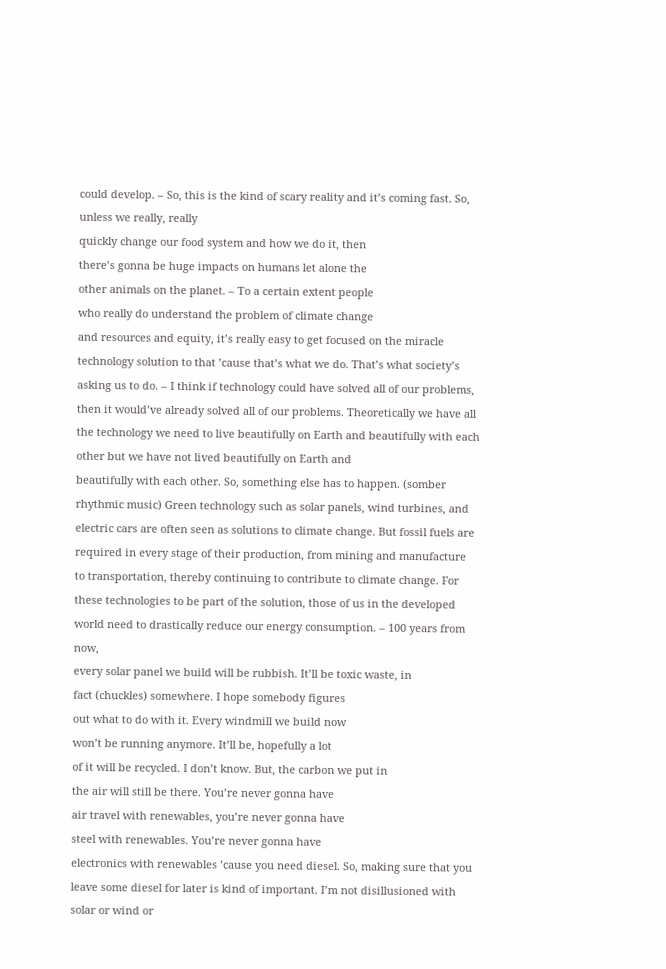could develop. – So, this is the kind of scary reality and it’s coming fast. So, unless we really, really
quickly change our food system and how we do it, then
there’s gonna be huge impacts on humans let alone the
other animals on the planet. – To a certain extent people
who really do understand the problem of climate change
and resources and equity, it’s really easy to get focused on the miracle technology solution to that ’cause that’s what we do. That’s what society’s asking us to do. – I think if technology could have solved all of our problems,
then it would’ve already solved all of our problems. Theoretically we have all
the technology we need to live beautifully on Earth and beautifully with each
other but we have not lived beautifully on Earth and
beautifully with each other. So, something else has to happen. (somber rhythmic music) Green technology such as solar panels, wind turbines, and electric cars are often seen as solutions to climate change. But fossil fuels are required in every stage of their production, from mining and manufacture to transportation, thereby continuing to contribute to climate change. For these technologies to be part of the solution, those of us in the developed world need to drastically reduce our energy consumption. – 100 years from now,
every solar panel we build will be rubbish. It’ll be toxic waste, in
fact (chuckles) somewhere. I hope somebody figures
out what to do with it. Every windmill we build now
won’t be running anymore. It’ll be, hopefully a lot
of it will be recycled. I don’t know. But, the carbon we put in
the air will still be there. You’re never gonna have
air travel with renewables, you’re never gonna have
steel with renewables. You’re never gonna have
electronics with renewables ’cause you need diesel. So, making sure that you
leave some diesel for later is kind of important. I’m not disillusioned with solar or wind or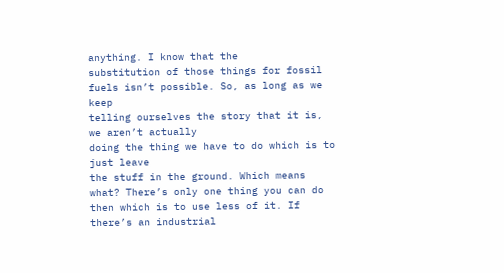anything. I know that the
substitution of those things for fossil fuels isn’t possible. So, as long as we keep
telling ourselves the story that it is, we aren’t actually
doing the thing we have to do which is to just leave
the stuff in the ground. Which means what? There’s only one thing you can do then which is to use less of it. If there’s an industrial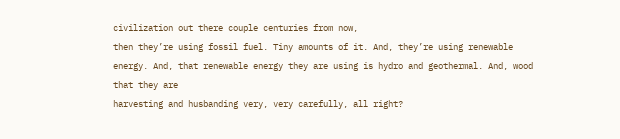civilization out there couple centuries from now,
then they’re using fossil fuel. Tiny amounts of it. And, they’re using renewable energy. And, that renewable energy they are using is hydro and geothermal. And, wood that they are
harvesting and husbanding very, very carefully, all right?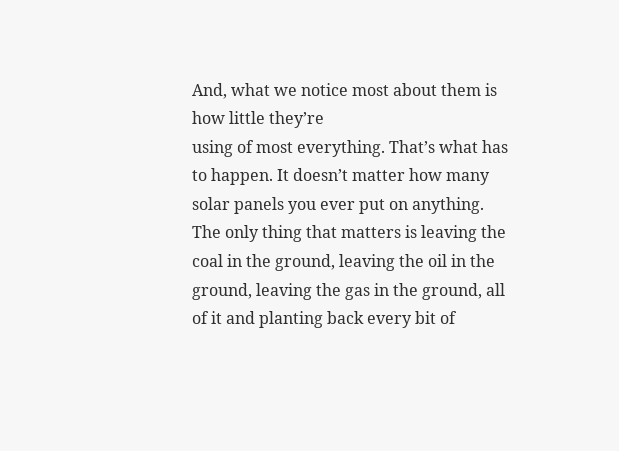And, what we notice most about them is how little they’re
using of most everything. That’s what has to happen. It doesn’t matter how many solar panels you ever put on anything. The only thing that matters is leaving the coal in the ground, leaving the oil in the ground, leaving the gas in the ground, all of it and planting back every bit of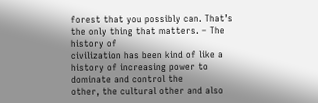forest that you possibly can. That’s the only thing that matters. – The history of
civilization has been kind of like a history of increasing power to dominate and control the
other, the cultural other and also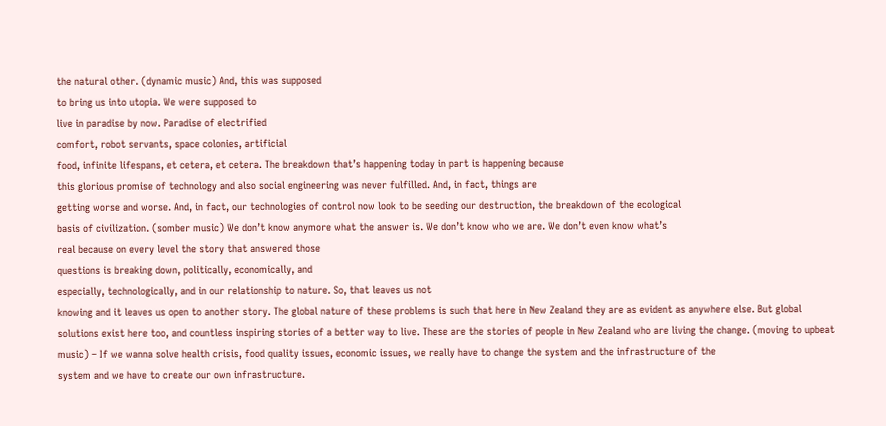the natural other. (dynamic music) And, this was supposed
to bring us into utopia. We were supposed to
live in paradise by now. Paradise of electrified
comfort, robot servants, space colonies, artificial
food, infinite lifespans, et cetera, et cetera. The breakdown that’s happening today in part is happening because
this glorious promise of technology and also social engineering was never fulfilled. And, in fact, things are
getting worse and worse. And, in fact, our technologies of control now look to be seeding our destruction, the breakdown of the ecological
basis of civilization. (somber music) We don’t know anymore what the answer is. We don’t know who we are. We don’t even know what’s
real because on every level the story that answered those
questions is breaking down, politically, economically, and
especially, technologically, and in our relationship to nature. So, that leaves us not
knowing and it leaves us open to another story. The global nature of these problems is such that here in New Zealand they are as evident as anywhere else. But global solutions exist here too, and countless inspiring stories of a better way to live. These are the stories of people in New Zealand who are living the change. (moving to upbeat music) – If we wanna solve health crisis, food quality issues, economic issues, we really have to change the system and the infrastructure of the
system and we have to create our own infrastructure.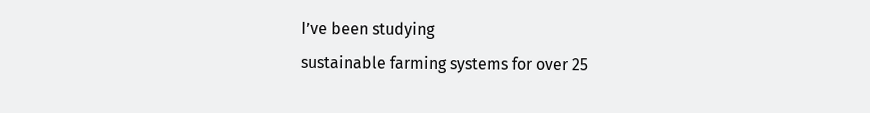I’ve been studying
sustainable farming systems for over 25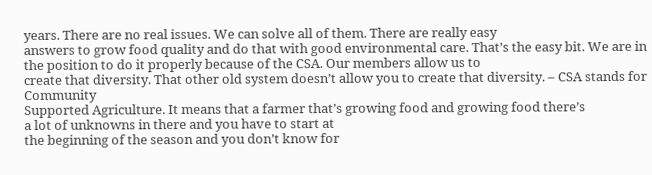years. There are no real issues. We can solve all of them. There are really easy
answers to grow food quality and do that with good environmental care. That’s the easy bit. We are in the position to do it properly because of the CSA. Our members allow us to
create that diversity. That other old system doesn’t allow you to create that diversity. – CSA stands for Community
Supported Agriculture. It means that a farmer that’s growing food and growing food there’s
a lot of unknowns in there and you have to start at
the beginning of the season and you don’t know for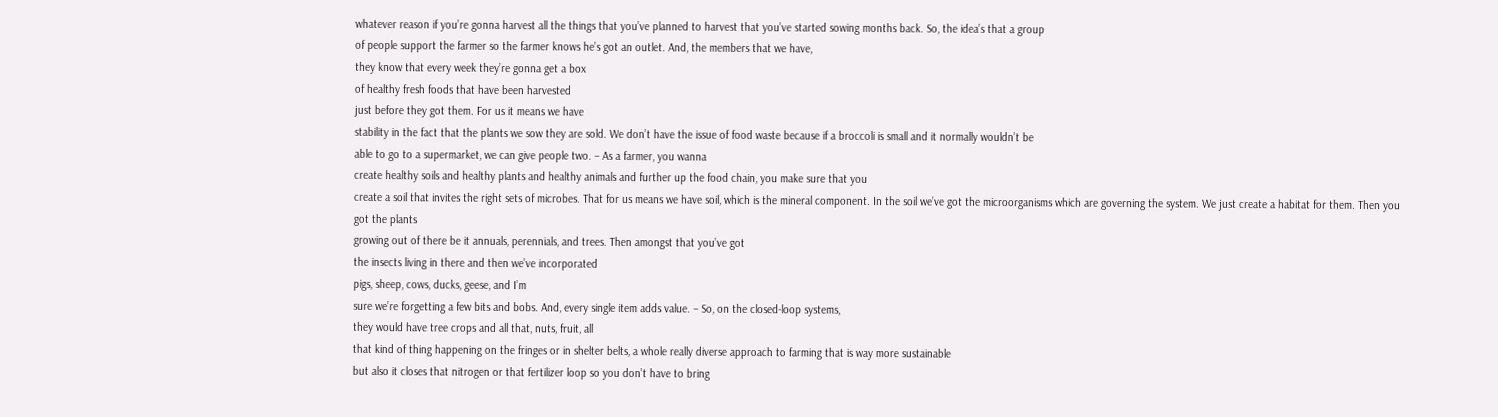whatever reason if you’re gonna harvest all the things that you’ve planned to harvest that you’ve started sowing months back. So, the idea’s that a group
of people support the farmer so the farmer knows he’s got an outlet. And, the members that we have,
they know that every week they’re gonna get a box
of healthy fresh foods that have been harvested
just before they got them. For us it means we have
stability in the fact that the plants we sow they are sold. We don’t have the issue of food waste because if a broccoli is small and it normally wouldn’t be
able to go to a supermarket, we can give people two. – As a farmer, you wanna
create healthy soils and healthy plants and healthy animals and further up the food chain, you make sure that you
create a soil that invites the right sets of microbes. That for us means we have soil, which is the mineral component. In the soil we’ve got the microorganisms which are governing the system. We just create a habitat for them. Then you got the plants
growing out of there be it annuals, perennials, and trees. Then amongst that you’ve got
the insects living in there and then we’ve incorporated
pigs, sheep, cows, ducks, geese, and I’m
sure we’re forgetting a few bits and bobs. And, every single item adds value. – So, on the closed-loop systems,
they would have tree crops and all that, nuts, fruit, all
that kind of thing happening on the fringes or in shelter belts, a whole really diverse approach to farming that is way more sustainable
but also it closes that nitrogen or that fertilizer loop so you don’t have to bring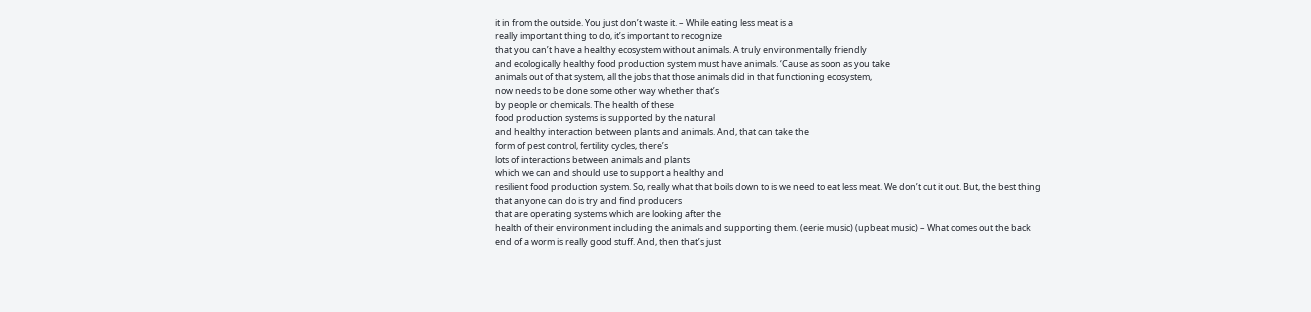it in from the outside. You just don’t waste it. – While eating less meat is a
really important thing to do, it’s important to recognize
that you can’t have a healthy ecosystem without animals. A truly environmentally friendly
and ecologically healthy food production system must have animals. ‘Cause as soon as you take
animals out of that system, all the jobs that those animals did in that functioning ecosystem,
now needs to be done some other way whether that’s
by people or chemicals. The health of these
food production systems is supported by the natural
and healthy interaction between plants and animals. And, that can take the
form of pest control, fertility cycles, there’s
lots of interactions between animals and plants
which we can and should use to support a healthy and
resilient food production system. So, really what that boils down to is we need to eat less meat. We don’t cut it out. But, the best thing that anyone can do is try and find producers
that are operating systems which are looking after the
health of their environment including the animals and supporting them. (eerie music) (upbeat music) – What comes out the back end of a worm is really good stuff. And, then that’s just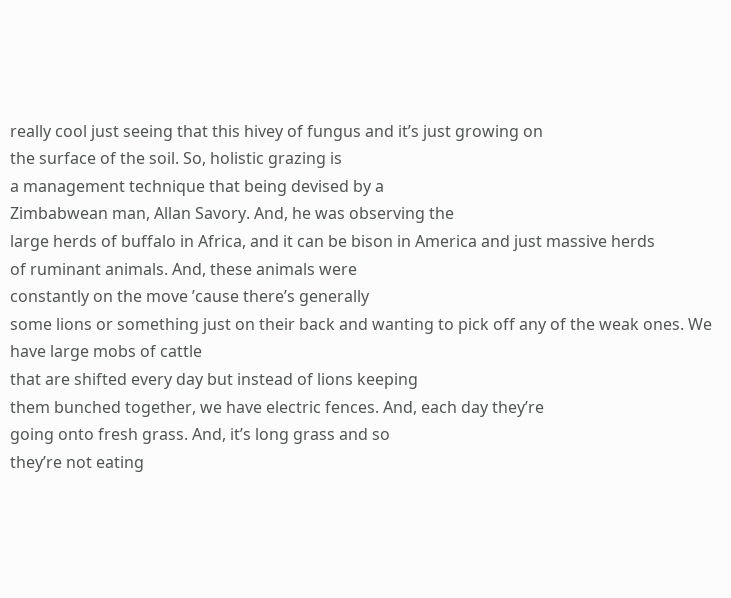really cool just seeing that this hivey of fungus and it’s just growing on
the surface of the soil. So, holistic grazing is
a management technique that being devised by a
Zimbabwean man, Allan Savory. And, he was observing the
large herds of buffalo in Africa, and it can be bison in America and just massive herds
of ruminant animals. And, these animals were
constantly on the move ’cause there’s generally
some lions or something just on their back and wanting to pick off any of the weak ones. We have large mobs of cattle
that are shifted every day but instead of lions keeping
them bunched together, we have electric fences. And, each day they’re
going onto fresh grass. And, it’s long grass and so
they’re not eating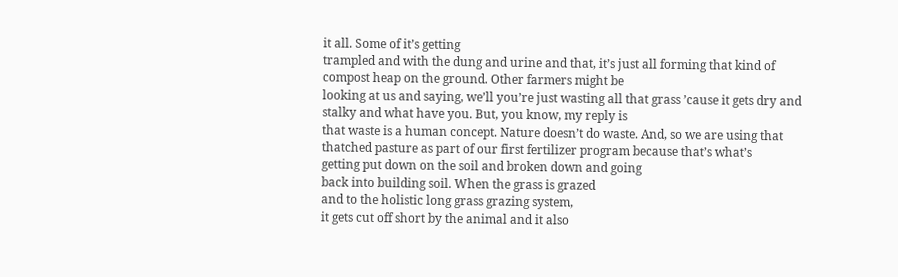it all. Some of it’s getting
trampled and with the dung and urine and that, it’s just all forming that kind of compost heap on the ground. Other farmers might be
looking at us and saying, we’ll you’re just wasting all that grass ’cause it gets dry and
stalky and what have you. But, you know, my reply is
that waste is a human concept. Nature doesn’t do waste. And, so we are using that thatched pasture as part of our first fertilizer program because that’s what’s
getting put down on the soil and broken down and going
back into building soil. When the grass is grazed
and to the holistic long grass grazing system,
it gets cut off short by the animal and it also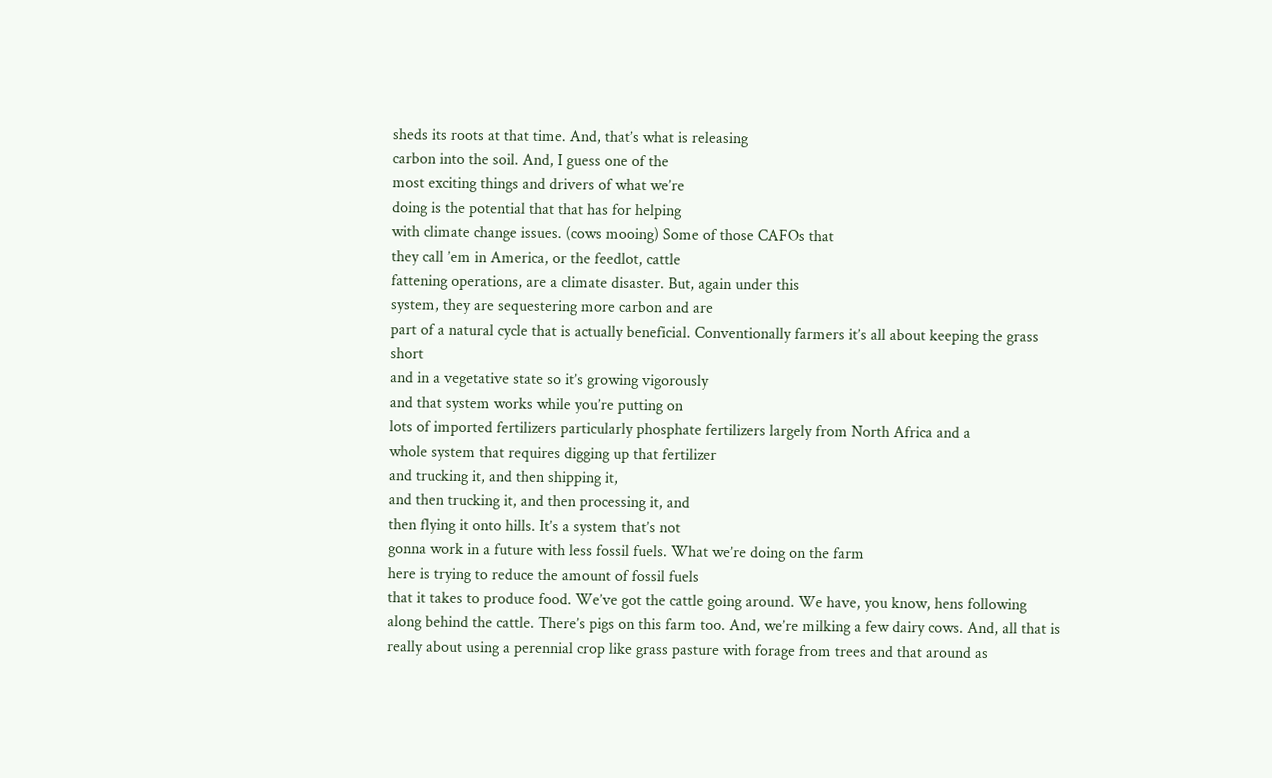sheds its roots at that time. And, that’s what is releasing
carbon into the soil. And, I guess one of the
most exciting things and drivers of what we’re
doing is the potential that that has for helping
with climate change issues. (cows mooing) Some of those CAFOs that
they call ’em in America, or the feedlot, cattle
fattening operations, are a climate disaster. But, again under this
system, they are sequestering more carbon and are
part of a natural cycle that is actually beneficial. Conventionally farmers it’s all about keeping the grass short
and in a vegetative state so it’s growing vigorously
and that system works while you’re putting on
lots of imported fertilizers particularly phosphate fertilizers largely from North Africa and a
whole system that requires digging up that fertilizer
and trucking it, and then shipping it,
and then trucking it, and then processing it, and
then flying it onto hills. It’s a system that’s not
gonna work in a future with less fossil fuels. What we’re doing on the farm
here is trying to reduce the amount of fossil fuels
that it takes to produce food. We’ve got the cattle going around. We have, you know, hens following
along behind the cattle. There’s pigs on this farm too. And, we’re milking a few dairy cows. And, all that is really about using a perennial crop like grass pasture with forage from trees and that around as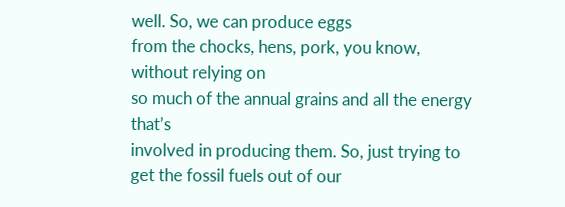well. So, we can produce eggs
from the chocks, hens, pork, you know, without relying on
so much of the annual grains and all the energy that’s
involved in producing them. So, just trying to get the fossil fuels out of our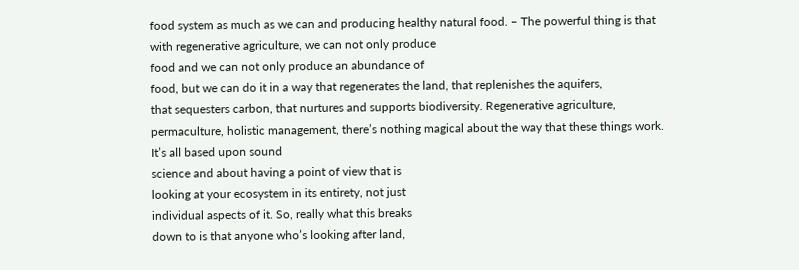food system as much as we can and producing healthy natural food. – The powerful thing is that
with regenerative agriculture, we can not only produce
food and we can not only produce an abundance of
food, but we can do it in a way that regenerates the land, that replenishes the aquifers,
that sequesters carbon, that nurtures and supports biodiversity. Regenerative agriculture,
permaculture, holistic management, there’s nothing magical about the way that these things work. It’s all based upon sound
science and about having a point of view that is
looking at your ecosystem in its entirety, not just
individual aspects of it. So, really what this breaks
down to is that anyone who’s looking after land,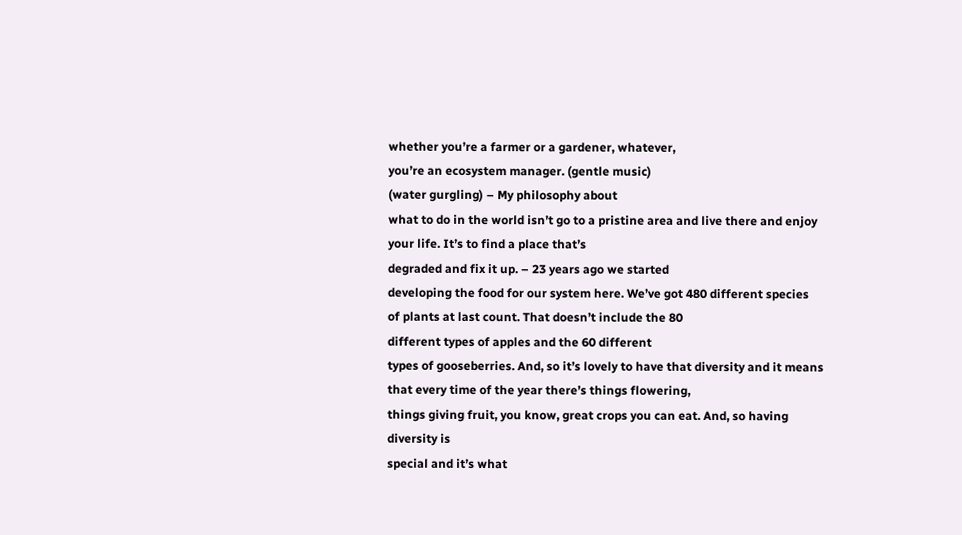whether you’re a farmer or a gardener, whatever,
you’re an ecosystem manager. (gentle music)
(water gurgling) – My philosophy about
what to do in the world isn’t go to a pristine area and live there and enjoy your life. It’s to find a place that’s
degraded and fix it up. – 23 years ago we started
developing the food for our system here. We’ve got 480 different species
of plants at last count. That doesn’t include the 80
different types of apples and the 60 different
types of gooseberries. And, so it’s lovely to have that diversity and it means that every time of the year there’s things flowering,
things giving fruit, you know, great crops you can eat. And, so having diversity is
special and it’s what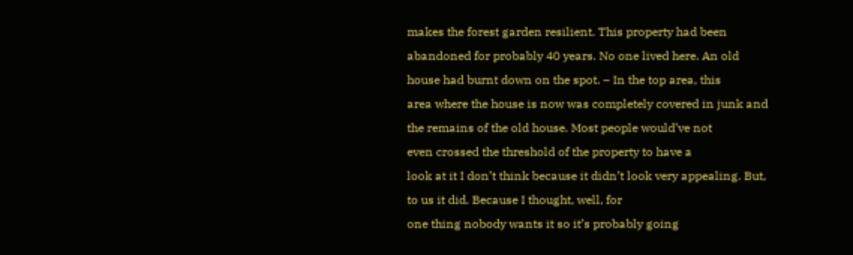makes the forest garden resilient. This property had been
abandoned for probably 40 years. No one lived here. An old house had burnt down on the spot. – In the top area, this
area where the house is now was completely covered in junk and the remains of the old house. Most people would’ve not
even crossed the threshold of the property to have a
look at it I don’t think because it didn’t look very appealing. But, to us it did. Because I thought, well, for
one thing nobody wants it so it’s probably going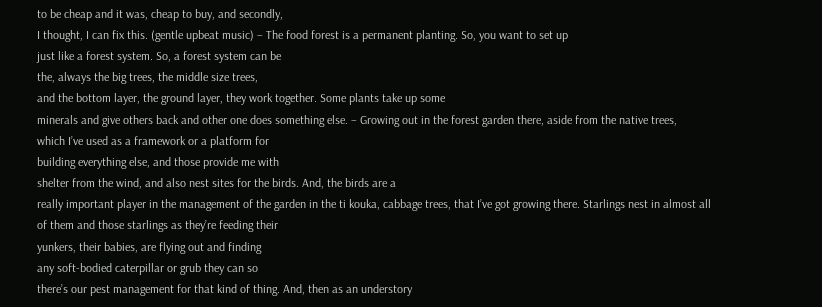to be cheap and it was, cheap to buy, and secondly,
I thought, I can fix this. (gentle upbeat music) – The food forest is a permanent planting. So, you want to set up
just like a forest system. So, a forest system can be
the, always the big trees, the middle size trees,
and the bottom layer, the ground layer, they work together. Some plants take up some
minerals and give others back and other one does something else. – Growing out in the forest garden there, aside from the native trees,
which I’ve used as a framework or a platform for
building everything else, and those provide me with
shelter from the wind, and also nest sites for the birds. And, the birds are a
really important player in the management of the garden in the ti kouka, cabbage trees, that I’ve got growing there. Starlings nest in almost all
of them and those starlings as they’re feeding their
yunkers, their babies, are flying out and finding
any soft-bodied caterpillar or grub they can so
there’s our pest management for that kind of thing. And, then as an understory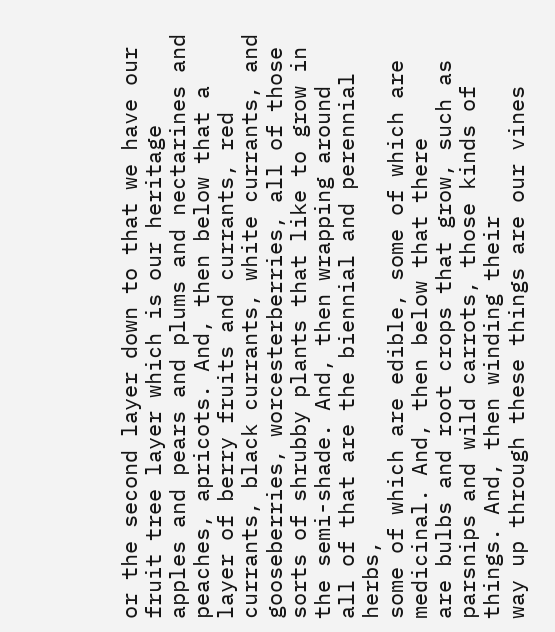or the second layer down to that we have our fruit tree layer which is our heritage
apples and pears and plums and nectarines and peaches, apricots. And, then below that a
layer of berry fruits and currants, red
currants, black currants, white currants, and
gooseberries, worcesterberries, all of those sorts of shrubby plants that like to grow in the semi-shade. And, then wrapping around
all of that are the biennial and perennial herbs,
some of which are edible, some of which are medicinal. And, then below that there
are bulbs and root crops that grow, such as
parsnips and wild carrots, those kinds of things. And, then winding their
way up through these things are our vines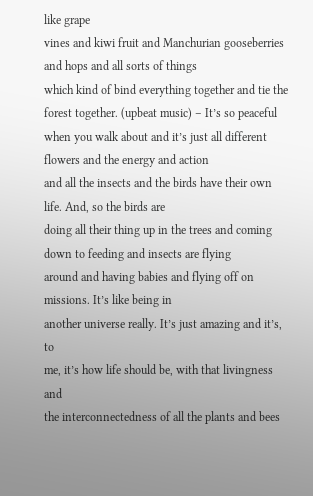like grape
vines and kiwi fruit and Manchurian gooseberries and hops and all sorts of things
which kind of bind everything together and tie the forest together. (upbeat music) – It’s so peaceful when you walk about and it’s just all different flowers and the energy and action
and all the insects and the birds have their own life. And, so the birds are
doing all their thing up in the trees and coming down to feeding and insects are flying
around and having babies and flying off on missions. It’s like being in
another universe really. It’s just amazing and it’s, to
me, it’s how life should be, with that livingness and
the interconnectedness of all the plants and bees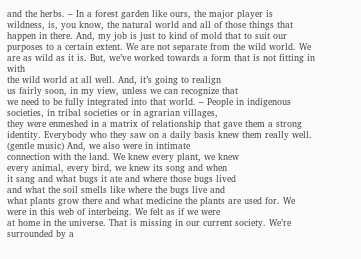and the herbs. – In a forest garden like ours, the major player is
wildness, is, you know, the natural world and all of those things that happen in there. And, my job is just to kind of mold that to suit our purposes to a certain extent. We are not separate from the wild world. We are as wild as it is. But, we’ve worked towards a form that is not fitting in with
the wild world at all well. And, it’s going to realign
us fairly soon, in my view, unless we can recognize that
we need to be fully integrated into that world. – People in indigenous
societies, in tribal societies or in agrarian villages,
they were enmeshed in a matrix of relationship that gave them a strong identity. Everybody who they saw on a daily basis knew them really well. (gentle music) And, we also were in intimate
connection with the land. We knew every plant, we knew
every animal, every bird, we knew its song and when
it sang and what bugs it ate and where those bugs lived
and what the soil smells like where the bugs live and
what plants grow there and what medicine the plants are used for. We were in this web of interbeing. We felt as if we were
at home in the universe. That is missing in our current society. We’re surrounded by a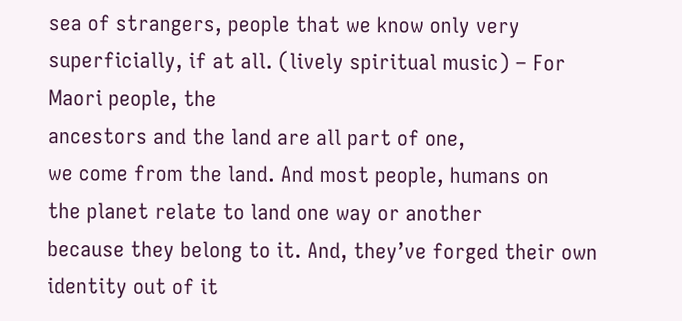sea of strangers, people that we know only very
superficially, if at all. (lively spiritual music) – For Maori people, the
ancestors and the land are all part of one,
we come from the land. And most people, humans on
the planet relate to land one way or another
because they belong to it. And, they’ve forged their own
identity out of it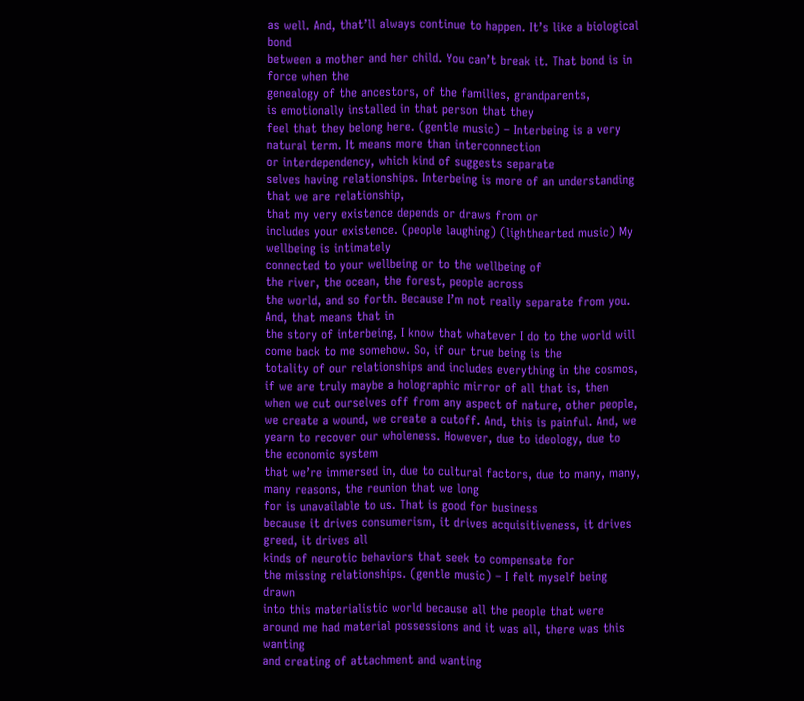as well. And, that’ll always continue to happen. It’s like a biological bond
between a mother and her child. You can’t break it. That bond is in force when the
genealogy of the ancestors, of the families, grandparents,
is emotionally installed in that person that they
feel that they belong here. (gentle music) – Interbeing is a very natural term. It means more than interconnection
or interdependency, which kind of suggests separate
selves having relationships. Interbeing is more of an understanding that we are relationship,
that my very existence depends or draws from or
includes your existence. (people laughing) (lighthearted music) My wellbeing is intimately
connected to your wellbeing or to the wellbeing of
the river, the ocean, the forest, people across
the world, and so forth. Because I’m not really separate from you. And, that means that in
the story of interbeing, I know that whatever I do to the world will come back to me somehow. So, if our true being is the
totality of our relationships and includes everything in the cosmos, if we are truly maybe a holographic mirror of all that is, then
when we cut ourselves off from any aspect of nature, other people, we create a wound, we create a cutoff. And, this is painful. And, we yearn to recover our wholeness. However, due to ideology, due to the economic system
that we’re immersed in, due to cultural factors, due to many, many, many reasons, the reunion that we long
for is unavailable to us. That is good for business
because it drives consumerism, it drives acquisitiveness, it drives greed, it drives all
kinds of neurotic behaviors that seek to compensate for
the missing relationships. (gentle music) – I felt myself being drawn
into this materialistic world because all the people that were around me had material possessions and it was all, there was this wanting
and creating of attachment and wanting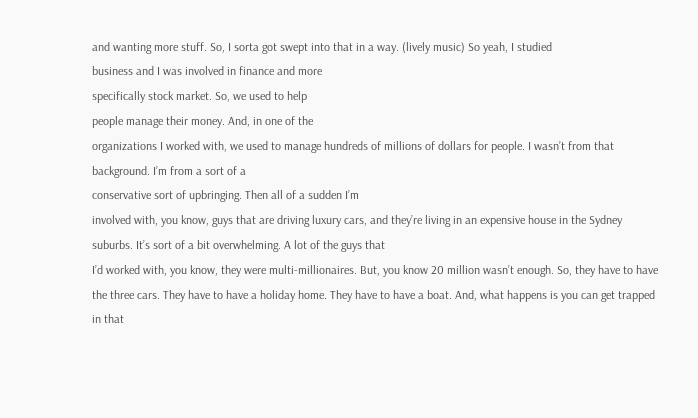and wanting more stuff. So, I sorta got swept into that in a way. (lively music) So yeah, I studied
business and I was involved in finance and more
specifically stock market. So, we used to help
people manage their money. And, in one of the
organizations I worked with, we used to manage hundreds of millions of dollars for people. I wasn’t from that background. I’m from a sort of a
conservative sort of upbringing. Then all of a sudden I’m
involved with, you know, guys that are driving luxury cars, and they’re living in an expensive house in the Sydney suburbs. It’s sort of a bit overwhelming. A lot of the guys that
I’d worked with, you know, they were multi-millionaires. But, you know 20 million wasn’t enough. So, they have to have the three cars. They have to have a holiday home. They have to have a boat. And, what happens is you can get trapped in that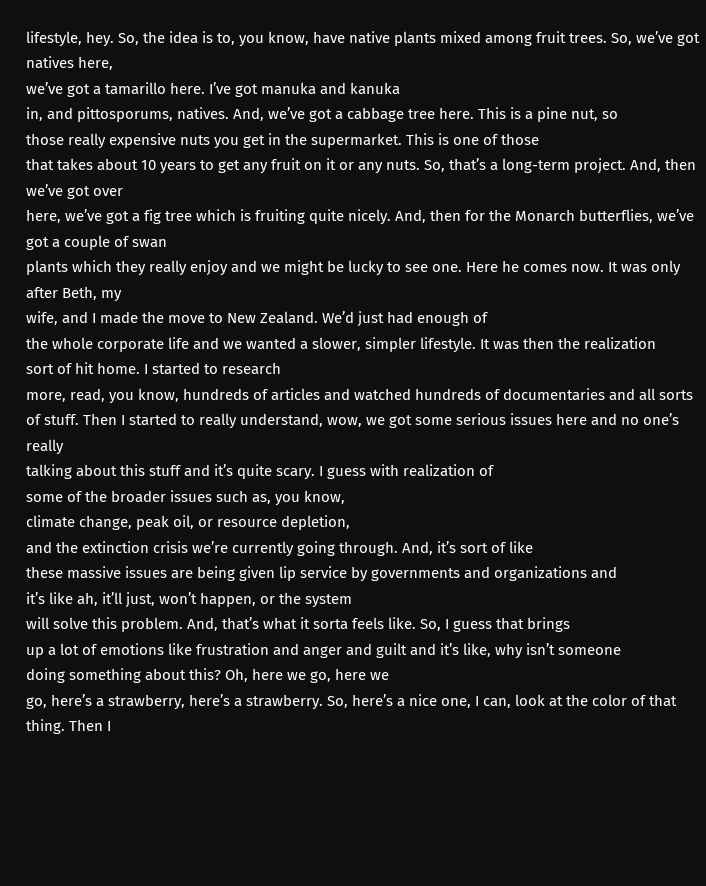lifestyle, hey. So, the idea is to, you know, have native plants mixed among fruit trees. So, we’ve got natives here,
we’ve got a tamarillo here. I’ve got manuka and kanuka
in, and pittosporums, natives. And, we’ve got a cabbage tree here. This is a pine nut, so
those really expensive nuts you get in the supermarket. This is one of those
that takes about 10 years to get any fruit on it or any nuts. So, that’s a long-term project. And, then we’ve got over
here, we’ve got a fig tree which is fruiting quite nicely. And, then for the Monarch butterflies, we’ve got a couple of swan
plants which they really enjoy and we might be lucky to see one. Here he comes now. It was only after Beth, my
wife, and I made the move to New Zealand. We’d just had enough of
the whole corporate life and we wanted a slower, simpler lifestyle. It was then the realization
sort of hit home. I started to research
more, read, you know, hundreds of articles and watched hundreds of documentaries and all sorts of stuff. Then I started to really understand, wow, we got some serious issues here and no one’s really
talking about this stuff and it’s quite scary. I guess with realization of
some of the broader issues such as, you know,
climate change, peak oil, or resource depletion,
and the extinction crisis we’re currently going through. And, it’s sort of like
these massive issues are being given lip service by governments and organizations and
it’s like ah, it’ll just, won’t happen, or the system
will solve this problem. And, that’s what it sorta feels like. So, I guess that brings
up a lot of emotions like frustration and anger and guilt and it’s like, why isn’t someone
doing something about this? Oh, here we go, here we
go, here’s a strawberry, here’s a strawberry. So, here’s a nice one, I can, look at the color of that thing. Then I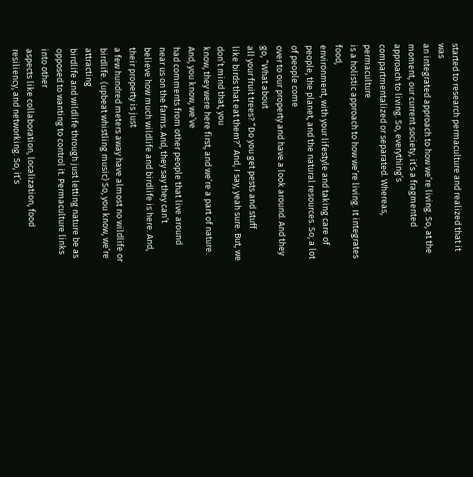started to research permaculture and realized that it was
an integrated approach to how we’re living. So, at the moment, our current society, it’s a fragmented approach to living. So, everything’s
compartmentalized or separated. Whereas, permaculture
is a holistic approach to how we’re living. It integrates food,
environment, with your lifestyle and taking care of people, the planet, and the natural resources. So, a lot of people come
over to our property and have a look around. And they go, “What about
all your fruit trees? “Do you get pests and stuff
like birds that eat them?” And, I say, yeah sure. But, we don’t mind that, you
know, they were here first, and we’re a part of nature. And, you know, we’ve
had comments from other people that live around
near us on the farms. And, they say they can’t
believe how much wildlife and birdlife is here. And, their property is just
a few hundred meters away have almost no wildlife or birdlife. (upbeat whistling music) So, you know, we’re attracting
birdlife and wildlife through just letting nature be as opposed to wanting to control it. Permaculture links into other
aspects like collaboration, localization, food
resiliency, and networking. So, it’s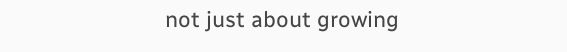not just about growing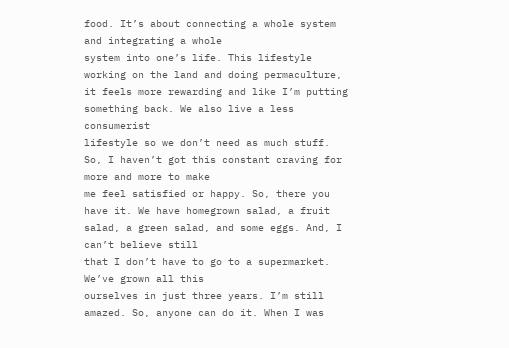food. It’s about connecting a whole system and integrating a whole
system into one’s life. This lifestyle working on the land and doing permaculture,
it feels more rewarding and like I’m putting something back. We also live a less consumerist
lifestyle so we don’t need as much stuff. So, I haven’t got this constant craving for more and more to make
me feel satisfied or happy. So, there you have it. We have homegrown salad, a fruit salad, a green salad, and some eggs. And, I can’t believe still
that I don’t have to go to a supermarket. We’ve grown all this
ourselves in just three years. I’m still amazed. So, anyone can do it. When I was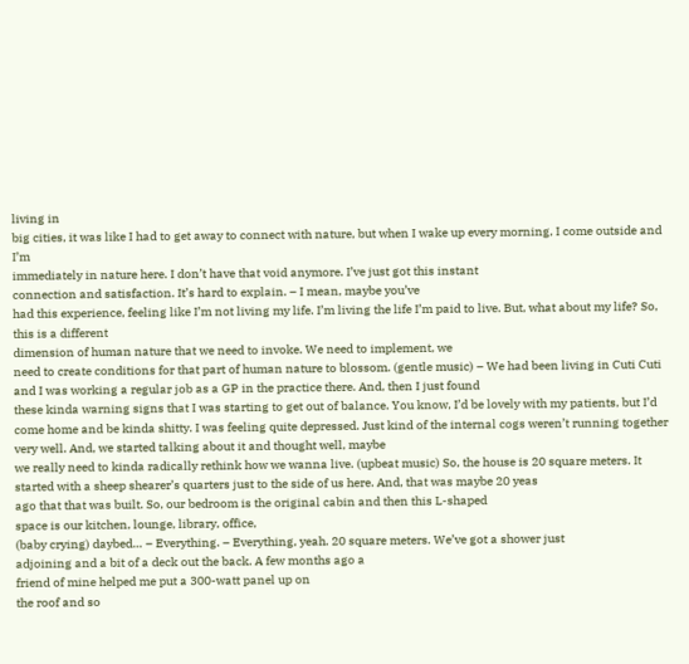living in
big cities, it was like I had to get away to connect with nature, but when I wake up every morning, I come outside and I’m
immediately in nature here. I don’t have that void anymore. I’ve just got this instant
connection and satisfaction. It’s hard to explain. – I mean, maybe you’ve
had this experience, feeling like I’m not living my life. I’m living the life I’m paid to live. But, what about my life? So, this is a different
dimension of human nature that we need to invoke. We need to implement, we
need to create conditions for that part of human nature to blossom. (gentle music) – We had been living in Cuti Cuti and I was working a regular job as a GP in the practice there. And, then I just found
these kinda warning signs that I was starting to get out of balance. You know, I’d be lovely with my patients, but I’d come home and be kinda shitty. I was feeling quite depressed. Just kind of the internal cogs weren’t running together very well. And, we started talking about it and thought well, maybe
we really need to kinda radically rethink how we wanna live. (upbeat music) So, the house is 20 square meters. It started with a sheep shearer’s quarters just to the side of us here. And, that was maybe 20 yeas
ago that that was built. So, our bedroom is the original cabin and then this L-shaped
space is our kitchen, lounge, library, office,
(baby crying) daybed… – Everything. – Everything, yeah. 20 square meters. We’ve got a shower just
adjoining and a bit of a deck out the back. A few months ago a
friend of mine helped me put a 300-watt panel up on
the roof and so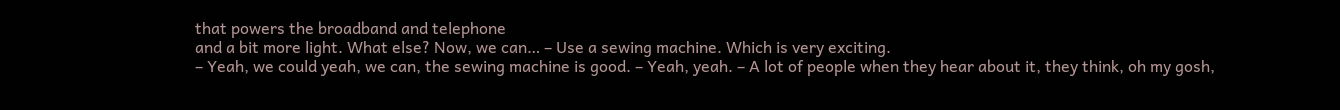that powers the broadband and telephone
and a bit more light. What else? Now, we can… – Use a sewing machine. Which is very exciting.
– Yeah, we could yeah, we can, the sewing machine is good. – Yeah, yeah. – A lot of people when they hear about it, they think, oh my gosh,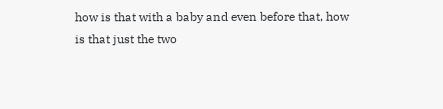how is that with a baby and even before that, how
is that just the two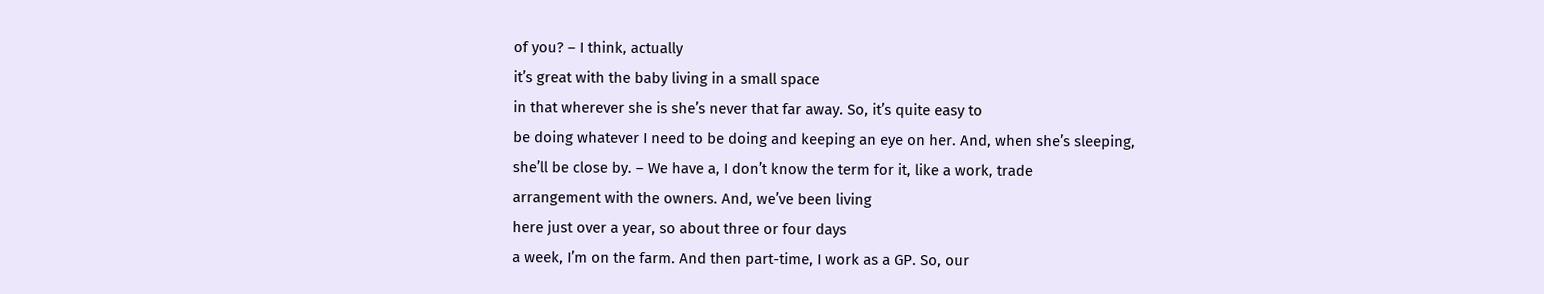of you? – I think, actually
it’s great with the baby living in a small space
in that wherever she is she’s never that far away. So, it’s quite easy to
be doing whatever I need to be doing and keeping an eye on her. And, when she’s sleeping,
she’ll be close by. – We have a, I don’t know the term for it, like a work, trade
arrangement with the owners. And, we’ve been living
here just over a year, so about three or four days
a week, I’m on the farm. And then part-time, I work as a GP. So, our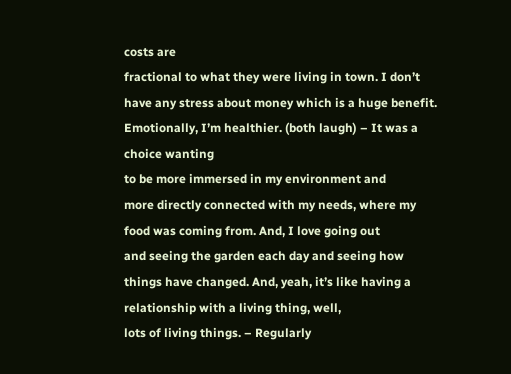costs are
fractional to what they were living in town. I don’t have any stress about money which is a huge benefit. Emotionally, I’m healthier. (both laugh) – It was a choice wanting
to be more immersed in my environment and
more directly connected with my needs, where my
food was coming from. And, I love going out
and seeing the garden each day and seeing how
things have changed. And, yeah, it’s like having a relationship with a living thing, well,
lots of living things. – Regularly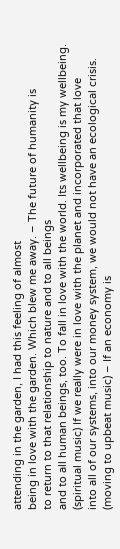attending in the garden, I had this feeling of almost
being in love with the garden. Which blew me away. – The future of humanity is
to return to that relationship to nature and to all beings
and to all human beings, too. To fall in love with the world. Its wellbeing is my wellbeing. (spiritual music) If we really were in love with the planet and incorporated that love
into all of our systems, into our money system, we would not have an ecological crisis. (moving to upbeat music) – If an economy is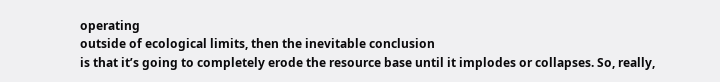operating
outside of ecological limits, then the inevitable conclusion
is that it’s going to completely erode the resource base until it implodes or collapses. So, really,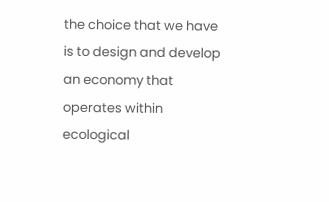the choice that we have is to design and develop an economy that operates within ecological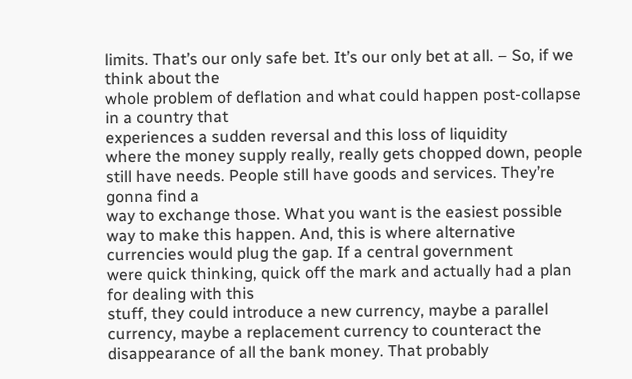limits. That’s our only safe bet. It’s our only bet at all. – So, if we think about the
whole problem of deflation and what could happen post-collapse in a country that
experiences a sudden reversal and this loss of liquidity
where the money supply really, really gets chopped down, people still have needs. People still have goods and services. They’re gonna find a
way to exchange those. What you want is the easiest possible way to make this happen. And, this is where alternative currencies would plug the gap. If a central government
were quick thinking, quick off the mark and actually had a plan for dealing with this
stuff, they could introduce a new currency, maybe a parallel currency, maybe a replacement currency to counteract the disappearance of all the bank money. That probably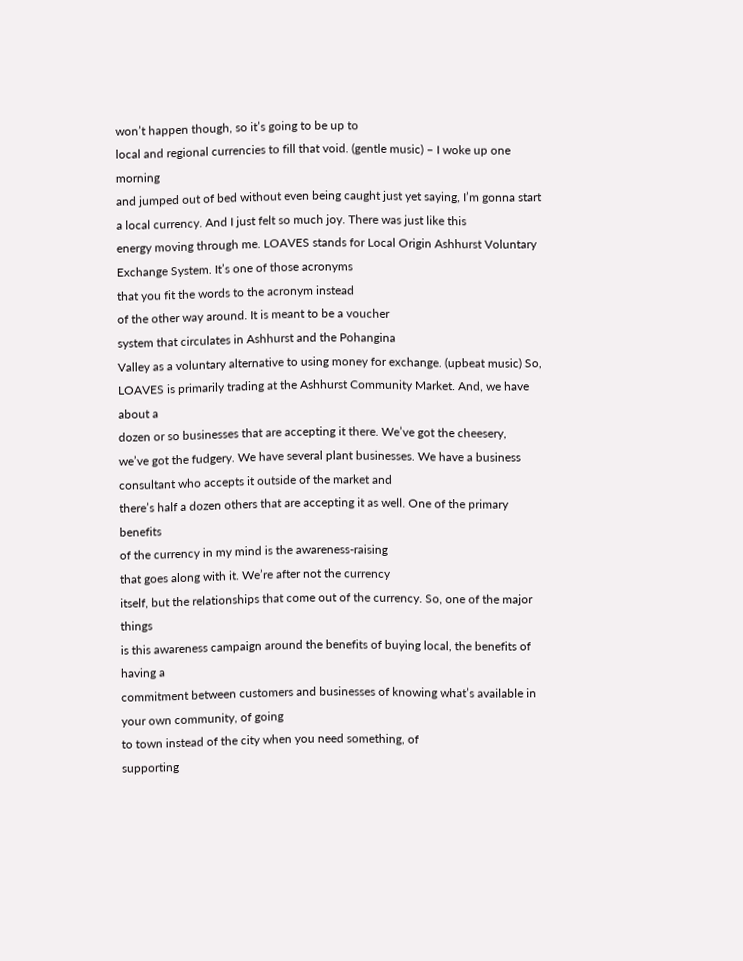won’t happen though, so it’s going to be up to
local and regional currencies to fill that void. (gentle music) – I woke up one morning
and jumped out of bed without even being caught just yet saying, I’m gonna start a local currency. And I just felt so much joy. There was just like this
energy moving through me. LOAVES stands for Local Origin Ashhurst Voluntary Exchange System. It’s one of those acronyms
that you fit the words to the acronym instead
of the other way around. It is meant to be a voucher
system that circulates in Ashhurst and the Pohangina
Valley as a voluntary alternative to using money for exchange. (upbeat music) So, LOAVES is primarily trading at the Ashhurst Community Market. And, we have about a
dozen or so businesses that are accepting it there. We’ve got the cheesery,
we’ve got the fudgery. We have several plant businesses. We have a business
consultant who accepts it outside of the market and
there’s half a dozen others that are accepting it as well. One of the primary benefits
of the currency in my mind is the awareness-raising
that goes along with it. We’re after not the currency
itself, but the relationships that come out of the currency. So, one of the major things
is this awareness campaign around the benefits of buying local, the benefits of having a
commitment between customers and businesses of knowing what’s available in your own community, of going
to town instead of the city when you need something, of
supporting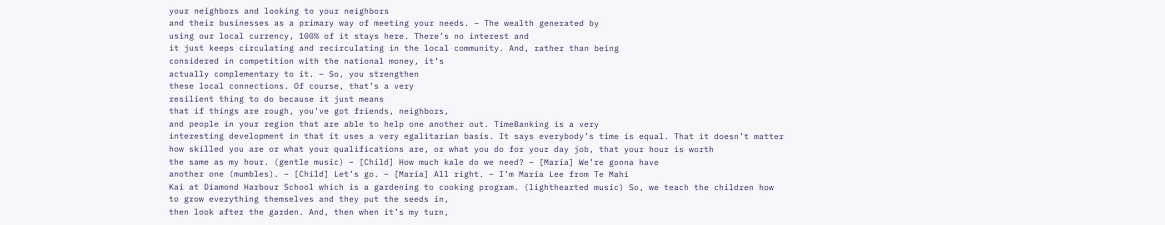your neighbors and looking to your neighbors
and their businesses as a primary way of meeting your needs. – The wealth generated by
using our local currency, 100% of it stays here. There’s no interest and
it just keeps circulating and recirculating in the local community. And, rather than being
considered in competition with the national money, it’s
actually complementary to it. – So, you strengthen
these local connections. Of course, that’s a very
resilient thing to do because it just means
that if things are rough, you’ve got friends, neighbors,
and people in your region that are able to help one another out. TimeBanking is a very
interesting development in that it uses a very egalitarian basis. It says everybody’s time is equal. That it doesn’t matter how skilled you are or what your qualifications are, or what you do for your day job, that your hour is worth
the same as my hour. (gentle music) – [Child] How much kale do we need? – [Maria] We’re gonna have
another one (mumbles). – [Child] Let’s go. – [Maria] All right. – I’m Maria Lee from Te Mahi
Kai at Diamond Harbour School which is a gardening to cooking program. (lighthearted music) So, we teach the children how
to grow everything themselves and they put the seeds in,
then look after the garden. And, then when it’s my turn,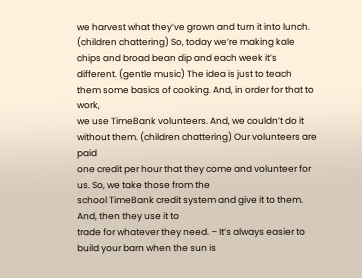we harvest what they’ve grown and turn it into lunch. (children chattering) So, today we’re making kale
chips and broad bean dip and each week it’s different. (gentle music) The idea is just to teach
them some basics of cooking. And, in order for that to work,
we use TimeBank volunteers. And, we couldn’t do it without them. (children chattering) Our volunteers are paid
one credit per hour that they come and volunteer for us. So, we take those from the
school TimeBank credit system and give it to them. And, then they use it to
trade for whatever they need. – It’s always easier to build your barn when the sun is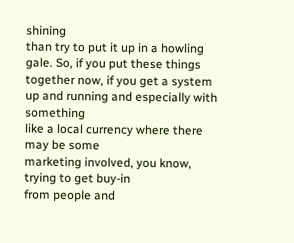shining
than try to put it up in a howling gale. So, if you put these things together now, if you get a system up and running and especially with something
like a local currency where there may be some
marketing involved, you know, trying to get buy-in
from people and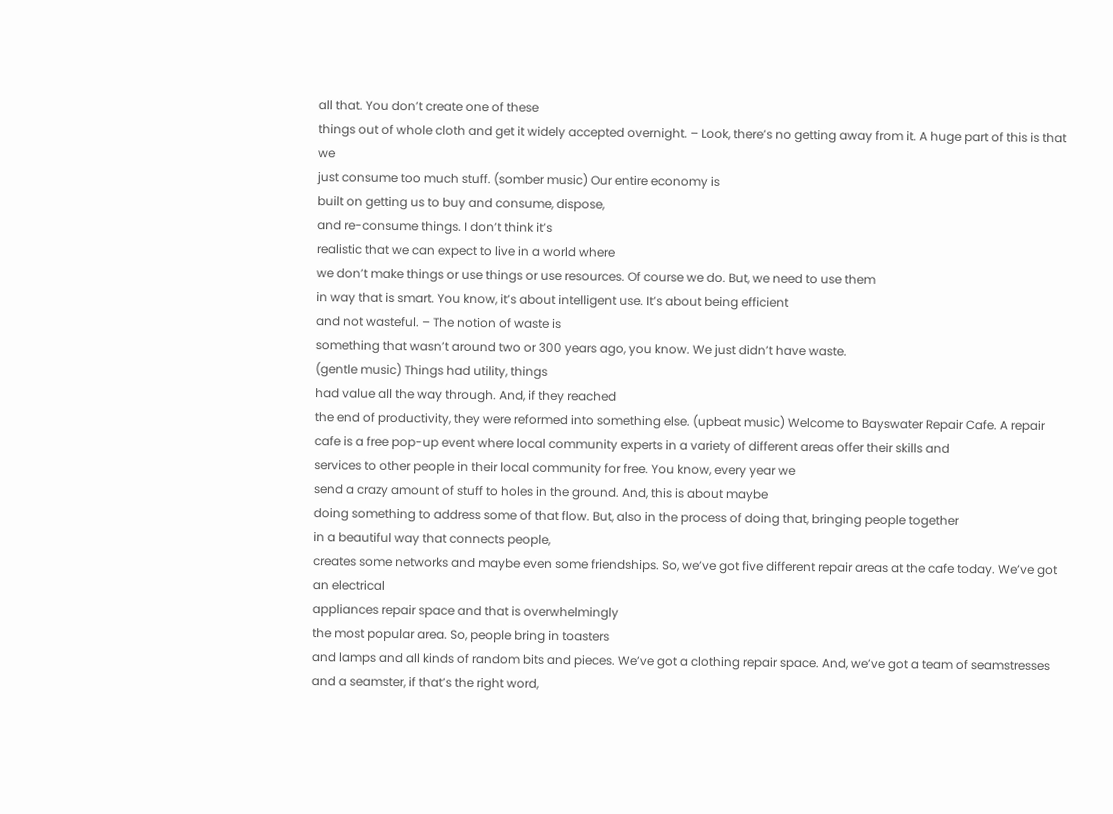all that. You don’t create one of these
things out of whole cloth and get it widely accepted overnight. – Look, there’s no getting away from it. A huge part of this is that we
just consume too much stuff. (somber music) Our entire economy is
built on getting us to buy and consume, dispose,
and re-consume things. I don’t think it’s
realistic that we can expect to live in a world where
we don’t make things or use things or use resources. Of course we do. But, we need to use them
in way that is smart. You know, it’s about intelligent use. It’s about being efficient
and not wasteful. – The notion of waste is
something that wasn’t around two or 300 years ago, you know. We just didn’t have waste.
(gentle music) Things had utility, things
had value all the way through. And, if they reached
the end of productivity, they were reformed into something else. (upbeat music) Welcome to Bayswater Repair Cafe. A repair cafe is a free pop-up event where local community experts in a variety of different areas offer their skills and
services to other people in their local community for free. You know, every year we
send a crazy amount of stuff to holes in the ground. And, this is about maybe
doing something to address some of that flow. But, also in the process of doing that, bringing people together
in a beautiful way that connects people,
creates some networks and maybe even some friendships. So, we’ve got five different repair areas at the cafe today. We’ve got an electrical
appliances repair space and that is overwhelmingly
the most popular area. So, people bring in toasters
and lamps and all kinds of random bits and pieces. We’ve got a clothing repair space. And, we’ve got a team of seamstresses and a seamster, if that’s the right word,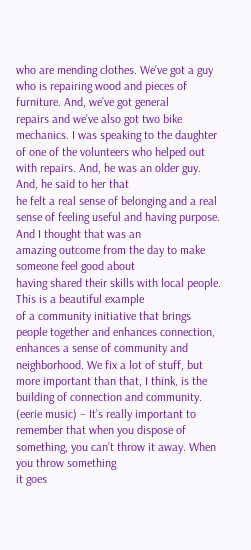who are mending clothes. We’ve got a guy who is repairing wood and pieces of furniture. And, we’ve got general
repairs and we’ve also got two bike mechanics. I was speaking to the daughter
of one of the volunteers who helped out with repairs. And, he was an older guy. And, he said to her that
he felt a real sense of belonging and a real
sense of feeling useful and having purpose. And I thought that was an
amazing outcome from the day to make someone feel good about
having shared their skills with local people. This is a beautiful example
of a community initiative that brings people together and enhances connection, enhances a sense of community and neighborhood. We fix a lot of stuff, but more important than that, I think, is the building of connection and community. (eerie music) – It’s really important to
remember that when you dispose of something, you can’t throw it away. When you throw something
it goes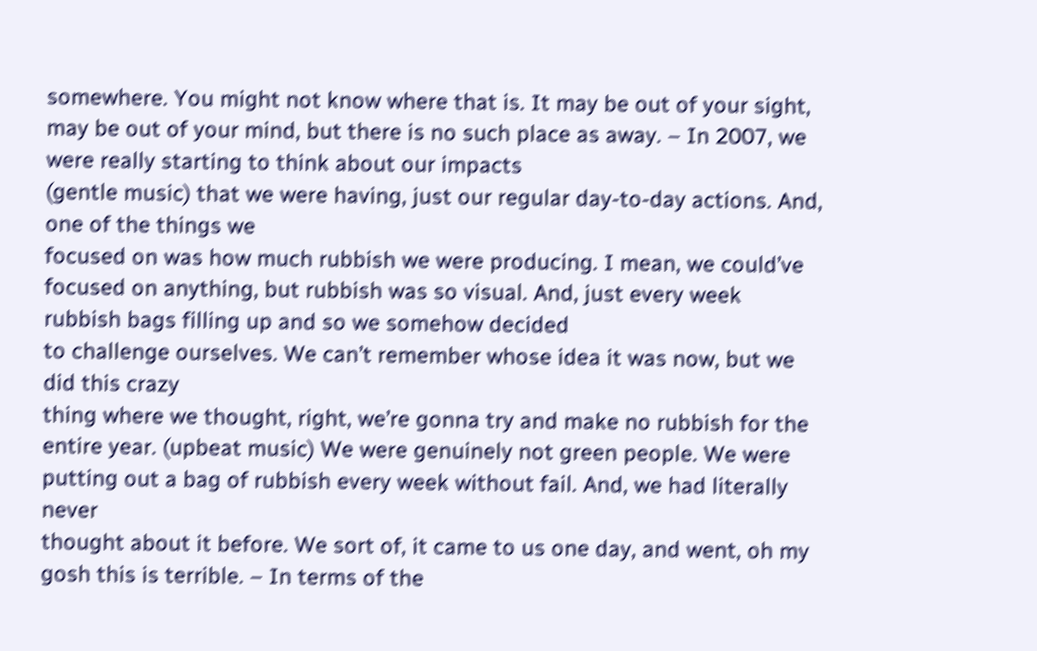somewhere. You might not know where that is. It may be out of your sight,
may be out of your mind, but there is no such place as away. – In 2007, we were really starting to think about our impacts
(gentle music) that we were having, just our regular day-to-day actions. And, one of the things we
focused on was how much rubbish we were producing. I mean, we could’ve focused on anything, but rubbish was so visual. And, just every week
rubbish bags filling up and so we somehow decided
to challenge ourselves. We can’t remember whose idea it was now, but we did this crazy
thing where we thought, right, we’re gonna try and make no rubbish for the entire year. (upbeat music) We were genuinely not green people. We were putting out a bag of rubbish every week without fail. And, we had literally never
thought about it before. We sort of, it came to us one day, and went, oh my gosh this is terrible. – In terms of the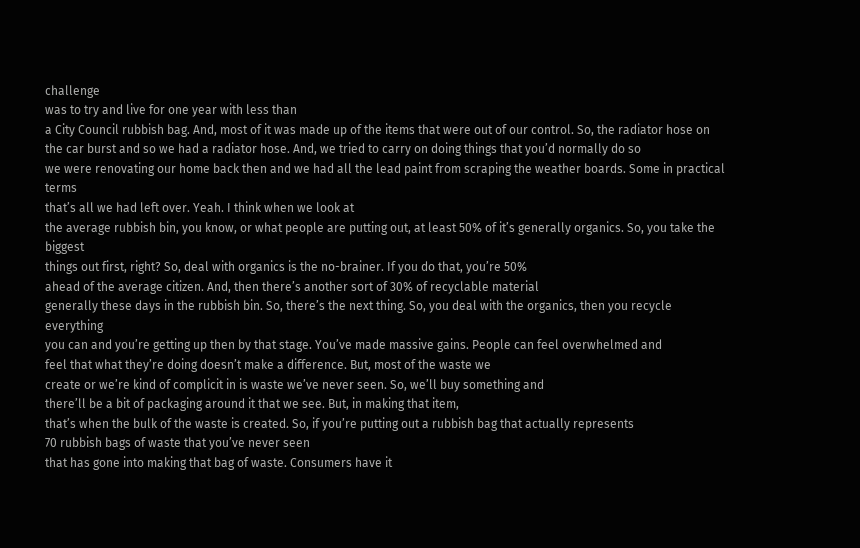challenge
was to try and live for one year with less than
a City Council rubbish bag. And, most of it was made up of the items that were out of our control. So, the radiator hose on the car burst and so we had a radiator hose. And, we tried to carry on doing things that you’d normally do so
we were renovating our home back then and we had all the lead paint from scraping the weather boards. Some in practical terms
that’s all we had left over. Yeah. I think when we look at
the average rubbish bin, you know, or what people are putting out, at least 50% of it’s generally organics. So, you take the biggest
things out first, right? So, deal with organics is the no-brainer. If you do that, you’re 50%
ahead of the average citizen. And, then there’s another sort of 30% of recyclable material
generally these days in the rubbish bin. So, there’s the next thing. So, you deal with the organics, then you recycle everything
you can and you’re getting up then by that stage. You’ve made massive gains. People can feel overwhelmed and
feel that what they’re doing doesn’t make a difference. But, most of the waste we
create or we’re kind of complicit in is waste we’ve never seen. So, we’ll buy something and
there’ll be a bit of packaging around it that we see. But, in making that item,
that’s when the bulk of the waste is created. So, if you’re putting out a rubbish bag that actually represents
70 rubbish bags of waste that you’ve never seen
that has gone into making that bag of waste. Consumers have it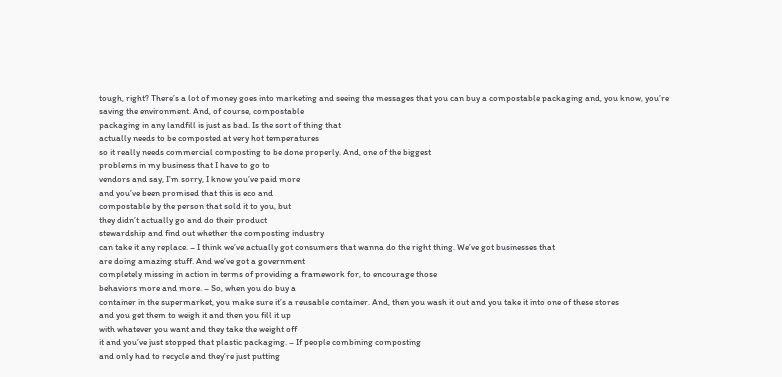tough, right? There’s a lot of money goes into marketing and seeing the messages that you can buy a compostable packaging and, you know, you’re saving the environment. And, of course, compostable
packaging in any landfill is just as bad. Is the sort of thing that
actually needs to be composted at very hot temperatures
so it really needs commercial composting to be done properly. And, one of the biggest
problems in my business that I have to go to
vendors and say, I’m sorry, I know you’ve paid more
and you’ve been promised that this is eco and
compostable by the person that sold it to you, but
they didn’t actually go and do their product
stewardship and find out whether the composting industry
can take it any replace. – I think we’ve actually got consumers that wanna do the right thing. We’ve got businesses that
are doing amazing stuff. And we’ve got a government
completely missing in action in terms of providing a framework for, to encourage those
behaviors more and more. – So, when you do buy a
container in the supermarket, you make sure it’s a reusable container. And, then you wash it out and you take it into one of these stores
and you get them to weigh it and then you fill it up
with whatever you want and they take the weight off
it and you’ve just stopped that plastic packaging. – If people combining composting
and only had to recycle and they’re just putting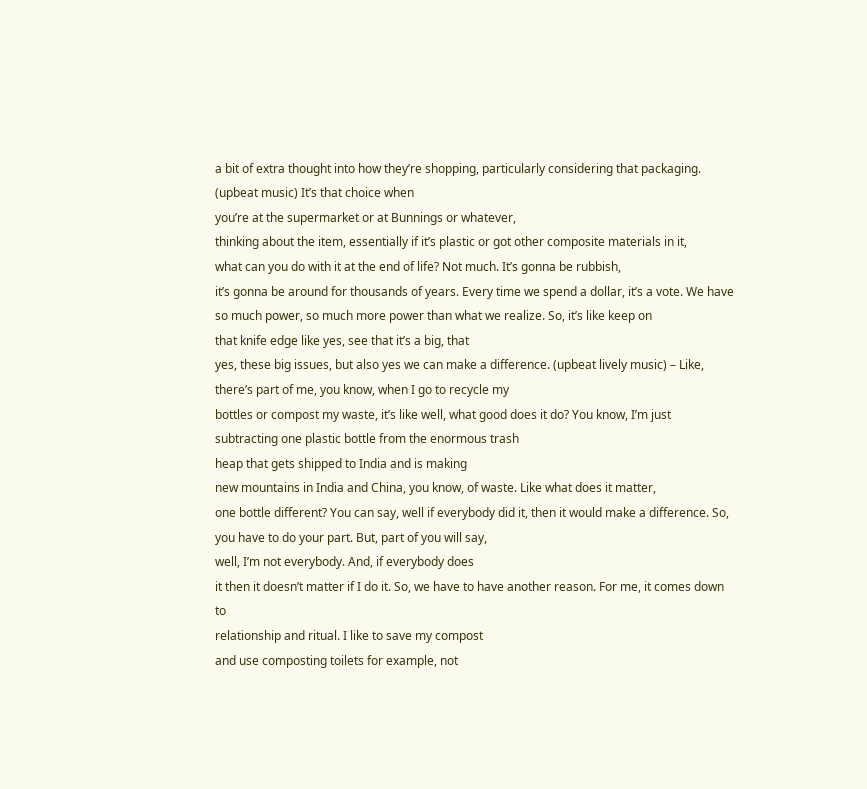a bit of extra thought into how they’re shopping, particularly considering that packaging. (upbeat music) It’s that choice when
you’re at the supermarket or at Bunnings or whatever,
thinking about the item, essentially if it’s plastic or got other composite materials in it,
what can you do with it at the end of life? Not much. It’s gonna be rubbish,
it’s gonna be around for thousands of years. Every time we spend a dollar, it’s a vote. We have so much power, so much more power than what we realize. So, it’s like keep on
that knife edge like yes, see that it’s a big, that
yes, these big issues, but also yes we can make a difference. (upbeat lively music) – Like, there’s part of me, you know, when I go to recycle my
bottles or compost my waste, it’s like well, what good does it do? You know, I’m just
subtracting one plastic bottle from the enormous trash
heap that gets shipped to India and is making
new mountains in India and China, you know, of waste. Like what does it matter,
one bottle different? You can say, well if everybody did it, then it would make a difference. So, you have to do your part. But, part of you will say,
well, I’m not everybody. And, if everybody does
it then it doesn’t matter if I do it. So, we have to have another reason. For me, it comes down to
relationship and ritual. I like to save my compost
and use composting toilets for example, not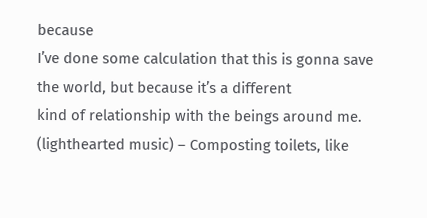because
I’ve done some calculation that this is gonna save the world, but because it’s a different
kind of relationship with the beings around me. (lighthearted music) – Composting toilets, like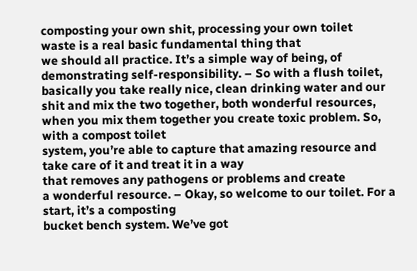composting your own shit, processing your own toilet
waste is a real basic fundamental thing that
we should all practice. It’s a simple way of being, of demonstrating self-responsibility. – So with a flush toilet,
basically you take really nice, clean drinking water and our shit and mix the two together, both wonderful resources,
when you mix them together you create toxic problem. So, with a compost toilet
system, you’re able to capture that amazing resource and take care of it and treat it in a way
that removes any pathogens or problems and create
a wonderful resource. – Okay, so welcome to our toilet. For a start, it’s a composting
bucket bench system. We’ve got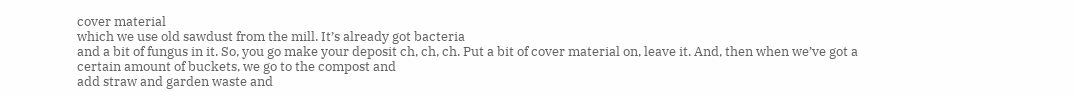cover material
which we use old sawdust from the mill. It’s already got bacteria
and a bit of fungus in it. So, you go make your deposit ch, ch, ch. Put a bit of cover material on, leave it. And, then when we’ve got a
certain amount of buckets, we go to the compost and
add straw and garden waste and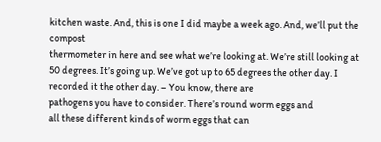kitchen waste. And, this is one I did maybe a week ago. And, we’ll put the compost
thermometer in here and see what we’re looking at. We’re still looking at 50 degrees. It’s going up. We’ve got up to 65 degrees the other day. I recorded it the other day. – You know, there are
pathogens you have to consider. There’s round worm eggs and
all these different kinds of worm eggs that can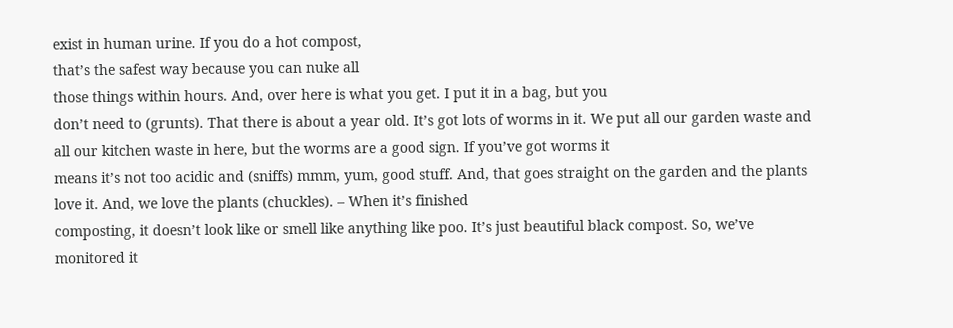exist in human urine. If you do a hot compost,
that’s the safest way because you can nuke all
those things within hours. And, over here is what you get. I put it in a bag, but you
don’t need to (grunts). That there is about a year old. It’s got lots of worms in it. We put all our garden waste and all our kitchen waste in here, but the worms are a good sign. If you’ve got worms it
means it’s not too acidic and (sniffs) mmm, yum, good stuff. And, that goes straight on the garden and the plants love it. And, we love the plants (chuckles). – When it’s finished
composting, it doesn’t look like or smell like anything like poo. It’s just beautiful black compost. So, we’ve monitored it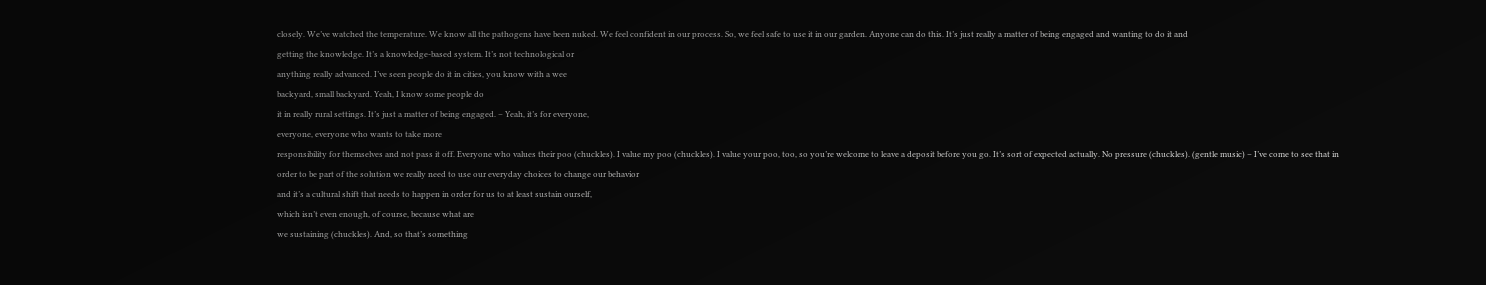closely. We’ve watched the temperature. We know all the pathogens have been nuked. We feel confident in our process. So, we feel safe to use it in our garden. Anyone can do this. It’s just really a matter of being engaged and wanting to do it and
getting the knowledge. It’s a knowledge-based system. It’s not technological or
anything really advanced. I’ve seen people do it in cities, you know with a wee
backyard, small backyard. Yeah, I know some people do
it in really rural settings. It’s just a matter of being engaged. – Yeah, it’s for everyone,
everyone, everyone who wants to take more
responsibility for themselves and not pass it off. Everyone who values their poo (chuckles). I value my poo (chuckles). I value your poo, too, so you’re welcome to leave a deposit before you go. It’s sort of expected actually. No pressure (chuckles). (gentle music) – I’ve come to see that in
order to be part of the solution we really need to use our everyday choices to change our behavior
and it’s a cultural shift that needs to happen in order for us to at least sustain ourself,
which isn’t even enough, of course, because what are
we sustaining (chuckles). And, so that’s something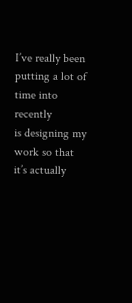I’ve really been putting a lot of time into recently
is designing my work so that it’s actually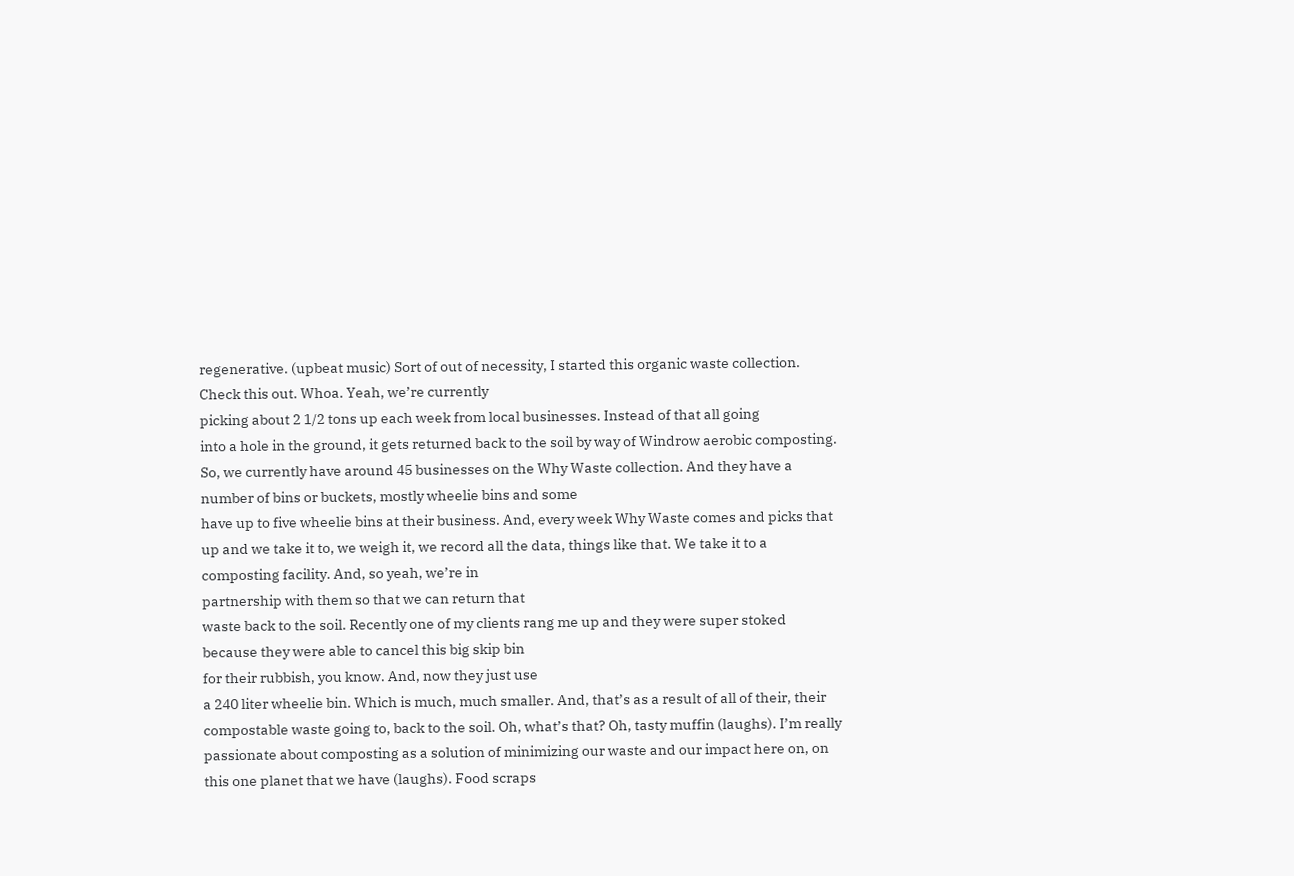regenerative. (upbeat music) Sort of out of necessity, I started this organic waste collection. Check this out. Whoa. Yeah, we’re currently
picking about 2 1/2 tons up each week from local businesses. Instead of that all going
into a hole in the ground, it gets returned back to the soil by way of Windrow aerobic composting. So, we currently have around 45 businesses on the Why Waste collection. And they have a number of bins or buckets, mostly wheelie bins and some
have up to five wheelie bins at their business. And, every week Why Waste comes and picks that up and we take it to, we weigh it, we record all the data, things like that. We take it to a composting facility. And, so yeah, we’re in
partnership with them so that we can return that
waste back to the soil. Recently one of my clients rang me up and they were super stoked
because they were able to cancel this big skip bin
for their rubbish, you know. And, now they just use
a 240 liter wheelie bin. Which is much, much smaller. And, that’s as a result of all of their, their compostable waste going to, back to the soil. Oh, what’s that? Oh, tasty muffin (laughs). I’m really passionate about composting as a solution of minimizing our waste and our impact here on, on this one planet that we have (laughs). Food scraps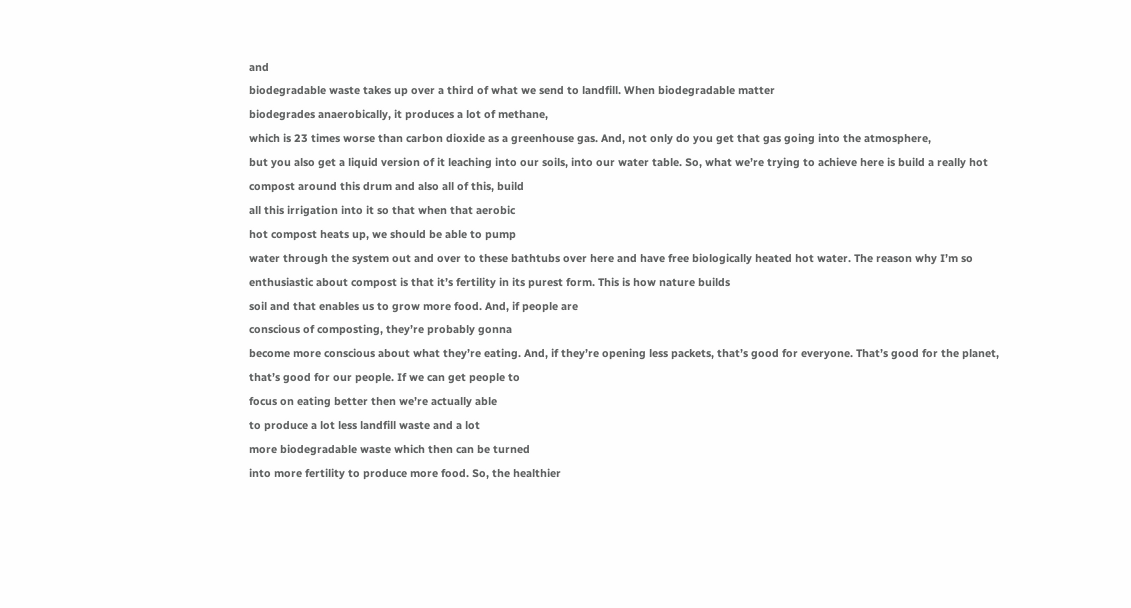and
biodegradable waste takes up over a third of what we send to landfill. When biodegradable matter
biodegrades anaerobically, it produces a lot of methane,
which is 23 times worse than carbon dioxide as a greenhouse gas. And, not only do you get that gas going into the atmosphere,
but you also get a liquid version of it leaching into our soils, into our water table. So, what we’re trying to achieve here is build a really hot
compost around this drum and also all of this, build
all this irrigation into it so that when that aerobic
hot compost heats up, we should be able to pump
water through the system out and over to these bathtubs over here and have free biologically heated hot water. The reason why I’m so
enthusiastic about compost is that it’s fertility in its purest form. This is how nature builds
soil and that enables us to grow more food. And, if people are
conscious of composting, they’re probably gonna
become more conscious about what they’re eating. And, if they’re opening less packets, that’s good for everyone. That’s good for the planet,
that’s good for our people. If we can get people to
focus on eating better then we’re actually able
to produce a lot less landfill waste and a lot
more biodegradable waste which then can be turned
into more fertility to produce more food. So, the healthier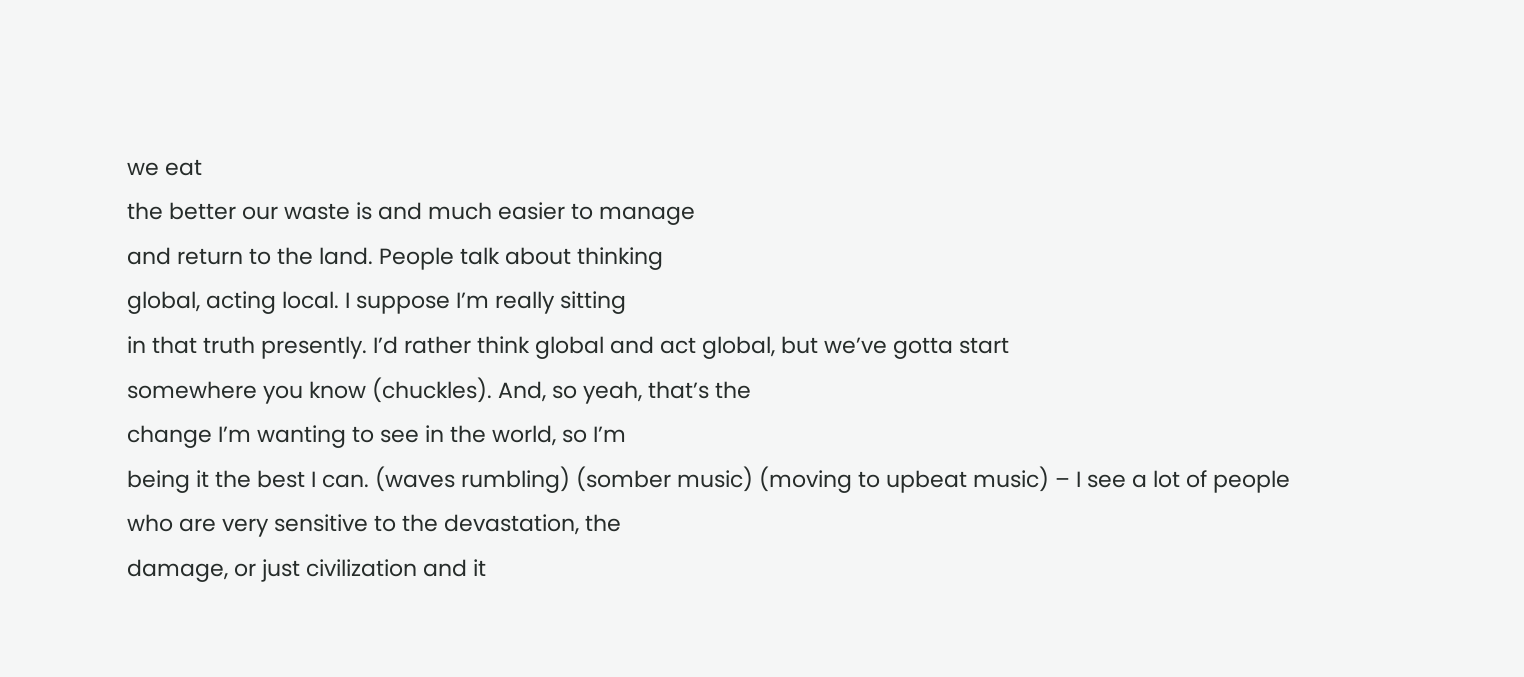we eat
the better our waste is and much easier to manage
and return to the land. People talk about thinking
global, acting local. I suppose I’m really sitting
in that truth presently. I’d rather think global and act global, but we’ve gotta start
somewhere you know (chuckles). And, so yeah, that’s the
change I’m wanting to see in the world, so I’m
being it the best I can. (waves rumbling) (somber music) (moving to upbeat music) – I see a lot of people
who are very sensitive to the devastation, the
damage, or just civilization and it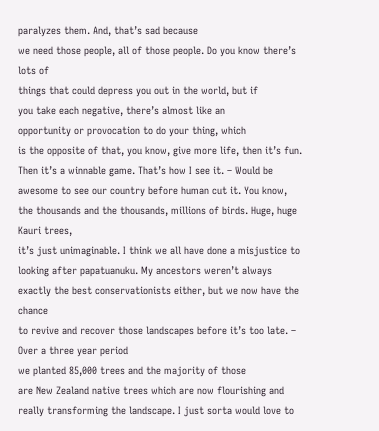paralyzes them. And, that’s sad because
we need those people, all of those people. Do you know there’s lots of
things that could depress you out in the world, but if
you take each negative, there’s almost like an
opportunity or provocation to do your thing, which
is the opposite of that, you know, give more life, then it’s fun. Then it’s a winnable game. That’s how I see it. – Would be awesome to see our country before human cut it. You know, the thousands and the thousands, millions of birds. Huge, huge Kauri trees,
it’s just unimaginable. I think we all have done a misjustice to looking after papatuanuku. My ancestors weren’t always exactly the best conservationists either, but we now have the chance
to revive and recover those landscapes before it’s too late. – Over a three year period
we planted 85,000 trees and the majority of those
are New Zealand native trees which are now flourishing and really transforming the landscape. I just sorta would love to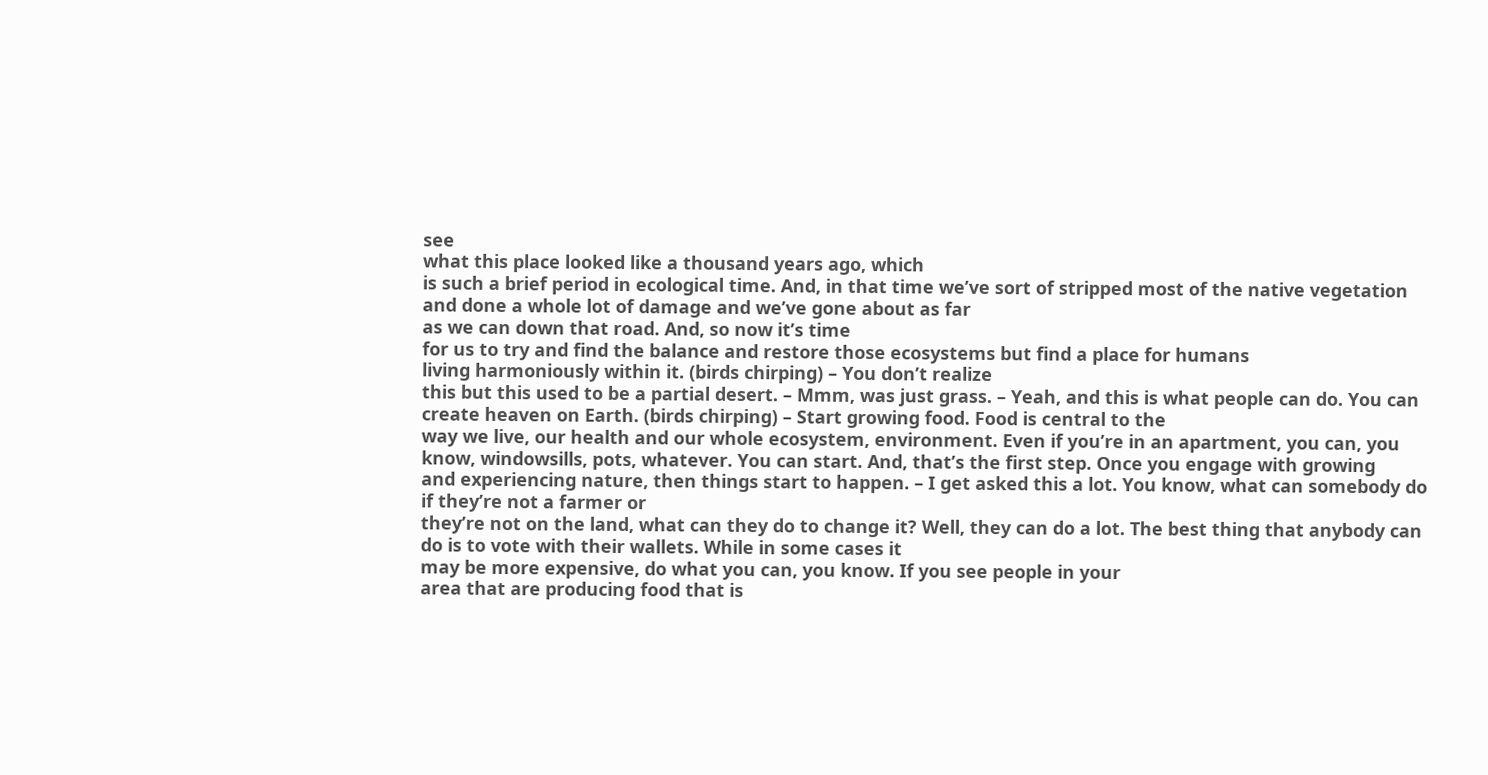see
what this place looked like a thousand years ago, which
is such a brief period in ecological time. And, in that time we’ve sort of stripped most of the native vegetation and done a whole lot of damage and we’ve gone about as far
as we can down that road. And, so now it’s time
for us to try and find the balance and restore those ecosystems but find a place for humans
living harmoniously within it. (birds chirping) – You don’t realize
this but this used to be a partial desert. – Mmm, was just grass. – Yeah, and this is what people can do. You can create heaven on Earth. (birds chirping) – Start growing food. Food is central to the
way we live, our health and our whole ecosystem, environment. Even if you’re in an apartment, you can, you know, windowsills, pots, whatever. You can start. And, that’s the first step. Once you engage with growing
and experiencing nature, then things start to happen. – I get asked this a lot. You know, what can somebody do if they’re not a farmer or
they’re not on the land, what can they do to change it? Well, they can do a lot. The best thing that anybody can do is to vote with their wallets. While in some cases it
may be more expensive, do what you can, you know. If you see people in your
area that are producing food that is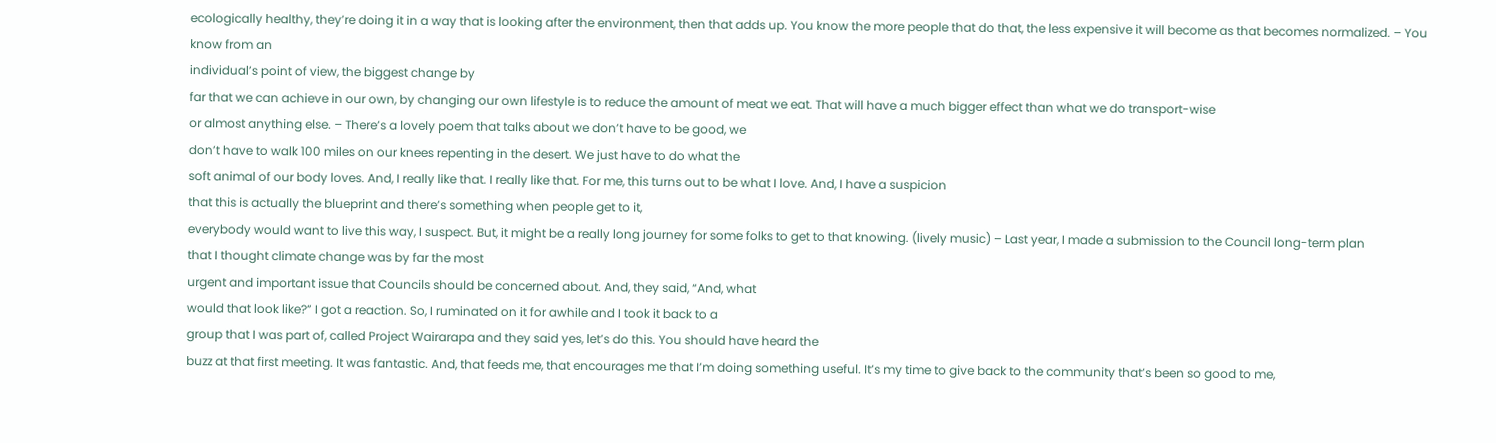ecologically healthy, they’re doing it in a way that is looking after the environment, then that adds up. You know the more people that do that, the less expensive it will become as that becomes normalized. – You know from an
individual’s point of view, the biggest change by
far that we can achieve in our own, by changing our own lifestyle is to reduce the amount of meat we eat. That will have a much bigger effect than what we do transport-wise
or almost anything else. – There’s a lovely poem that talks about we don’t have to be good, we
don’t have to walk 100 miles on our knees repenting in the desert. We just have to do what the
soft animal of our body loves. And, I really like that. I really like that. For me, this turns out to be what I love. And, I have a suspicion
that this is actually the blueprint and there’s something when people get to it,
everybody would want to live this way, I suspect. But, it might be a really long journey for some folks to get to that knowing. (lively music) – Last year, I made a submission to the Council long-term plan
that I thought climate change was by far the most
urgent and important issue that Councils should be concerned about. And, they said, “And, what
would that look like?” I got a reaction. So, I ruminated on it for awhile and I took it back to a
group that I was part of, called Project Wairarapa and they said yes, let’s do this. You should have heard the
buzz at that first meeting. It was fantastic. And, that feeds me, that encourages me that I’m doing something useful. It’s my time to give back to the community that’s been so good to me,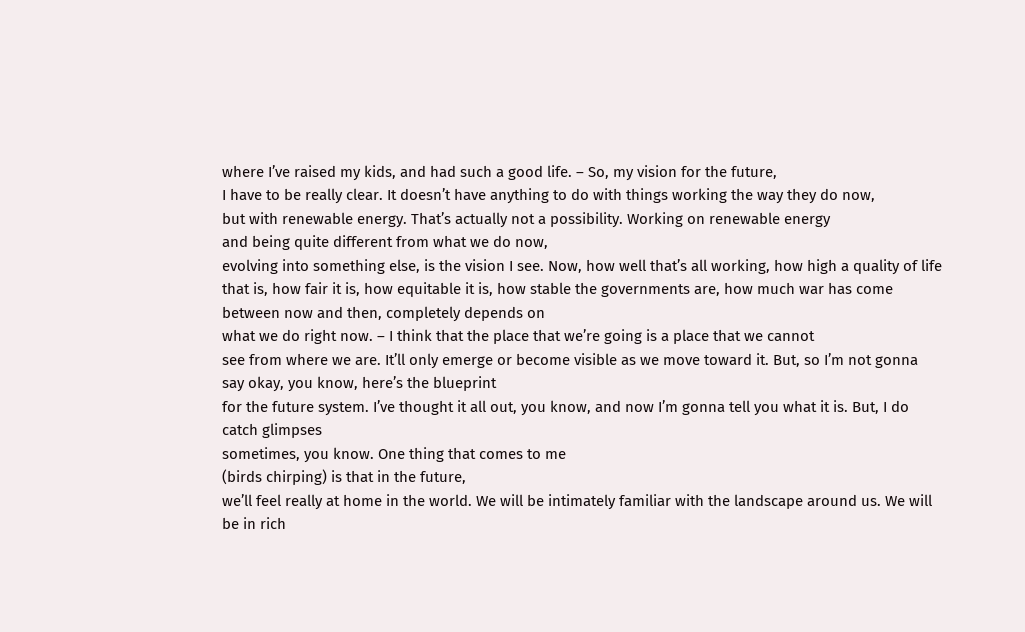where I’ve raised my kids, and had such a good life. – So, my vision for the future,
I have to be really clear. It doesn’t have anything to do with things working the way they do now,
but with renewable energy. That’s actually not a possibility. Working on renewable energy
and being quite different from what we do now,
evolving into something else, is the vision I see. Now, how well that’s all working, how high a quality of life that is, how fair it is, how equitable it is, how stable the governments are, how much war has come
between now and then, completely depends on
what we do right now. – I think that the place that we’re going is a place that we cannot
see from where we are. It’ll only emerge or become visible as we move toward it. But, so I’m not gonna say okay, you know, here’s the blueprint
for the future system. I’ve thought it all out, you know, and now I’m gonna tell you what it is. But, I do catch glimpses
sometimes, you know. One thing that comes to me
(birds chirping) is that in the future,
we’ll feel really at home in the world. We will be intimately familiar with the landscape around us. We will be in rich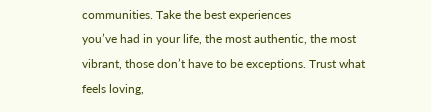communities. Take the best experiences
you’ve had in your life, the most authentic, the most vibrant, those don’t have to be exceptions. Trust what feels loving,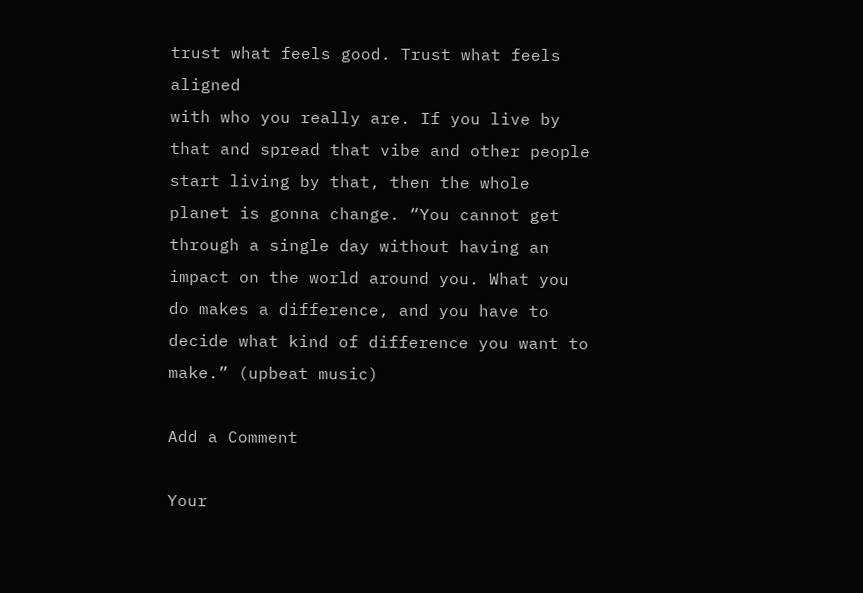trust what feels good. Trust what feels aligned
with who you really are. If you live by that and spread that vibe and other people start living by that, then the whole planet is gonna change. “You cannot get through a single day without having an impact on the world around you. What you do makes a difference, and you have to decide what kind of difference you want to make.” (upbeat music)

Add a Comment

Your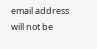email address will not be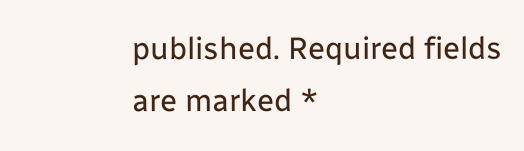published. Required fields are marked *